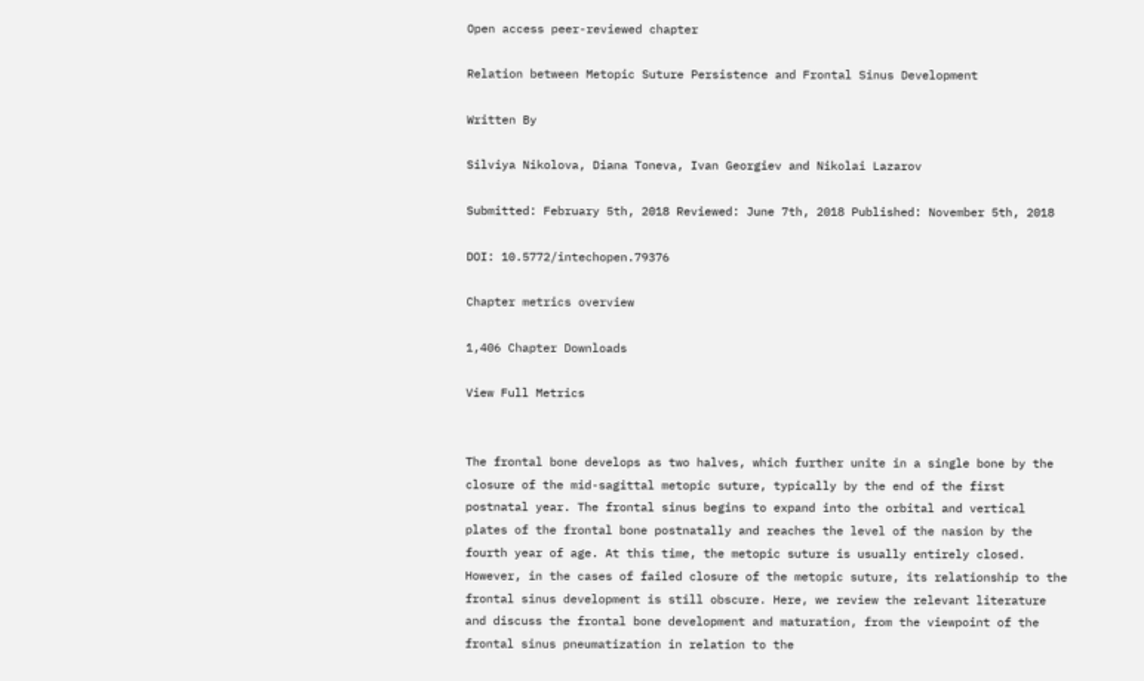Open access peer-reviewed chapter

Relation between Metopic Suture Persistence and Frontal Sinus Development

Written By

Silviya Nikolova, Diana Toneva, Ivan Georgiev and Nikolai Lazarov

Submitted: February 5th, 2018 Reviewed: June 7th, 2018 Published: November 5th, 2018

DOI: 10.5772/intechopen.79376

Chapter metrics overview

1,406 Chapter Downloads

View Full Metrics


The frontal bone develops as two halves, which further unite in a single bone by the closure of the mid-sagittal metopic suture, typically by the end of the first postnatal year. The frontal sinus begins to expand into the orbital and vertical plates of the frontal bone postnatally and reaches the level of the nasion by the fourth year of age. At this time, the metopic suture is usually entirely closed. However, in the cases of failed closure of the metopic suture, its relationship to the frontal sinus development is still obscure. Here, we review the relevant literature and discuss the frontal bone development and maturation, from the viewpoint of the frontal sinus pneumatization in relation to the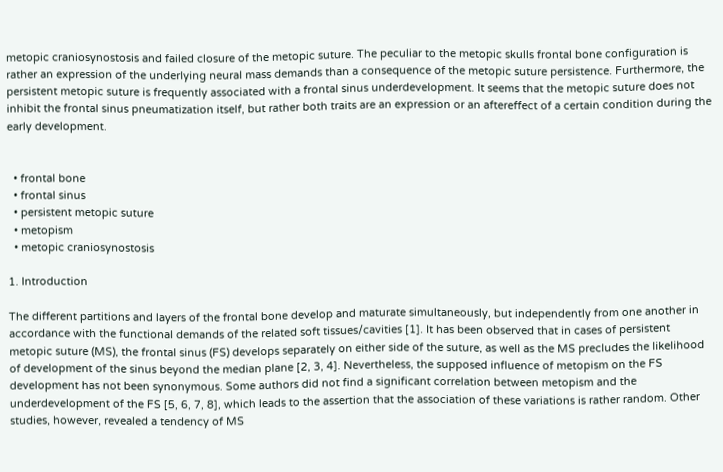metopic craniosynostosis and failed closure of the metopic suture. The peculiar to the metopic skulls frontal bone configuration is rather an expression of the underlying neural mass demands than a consequence of the metopic suture persistence. Furthermore, the persistent metopic suture is frequently associated with a frontal sinus underdevelopment. It seems that the metopic suture does not inhibit the frontal sinus pneumatization itself, but rather both traits are an expression or an aftereffect of a certain condition during the early development.


  • frontal bone
  • frontal sinus
  • persistent metopic suture
  • metopism
  • metopic craniosynostosis

1. Introduction

The different partitions and layers of the frontal bone develop and maturate simultaneously, but independently from one another in accordance with the functional demands of the related soft tissues/cavities [1]. It has been observed that in cases of persistent metopic suture (MS), the frontal sinus (FS) develops separately on either side of the suture, as well as the MS precludes the likelihood of development of the sinus beyond the median plane [2, 3, 4]. Nevertheless, the supposed influence of metopism on the FS development has not been synonymous. Some authors did not find a significant correlation between metopism and the underdevelopment of the FS [5, 6, 7, 8], which leads to the assertion that the association of these variations is rather random. Other studies, however, revealed a tendency of MS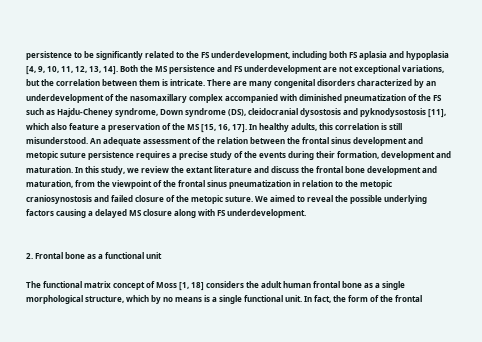persistence to be significantly related to the FS underdevelopment, including both FS aplasia and hypoplasia [4, 9, 10, 11, 12, 13, 14]. Both the MS persistence and FS underdevelopment are not exceptional variations, but the correlation between them is intricate. There are many congenital disorders characterized by an underdevelopment of the nasomaxillary complex accompanied with diminished pneumatization of the FS such as Hajdu-Cheney syndrome, Down syndrome (DS), cleidocranial dysostosis and pyknodysostosis [11], which also feature a preservation of the MS [15, 16, 17]. In healthy adults, this correlation is still misunderstood. An adequate assessment of the relation between the frontal sinus development and metopic suture persistence requires a precise study of the events during their formation, development and maturation. In this study, we review the extant literature and discuss the frontal bone development and maturation, from the viewpoint of the frontal sinus pneumatization in relation to the metopic craniosynostosis and failed closure of the metopic suture. We aimed to reveal the possible underlying factors causing a delayed MS closure along with FS underdevelopment.


2. Frontal bone as a functional unit

The functional matrix concept of Moss [1, 18] considers the adult human frontal bone as a single morphological structure, which by no means is a single functional unit. In fact, the form of the frontal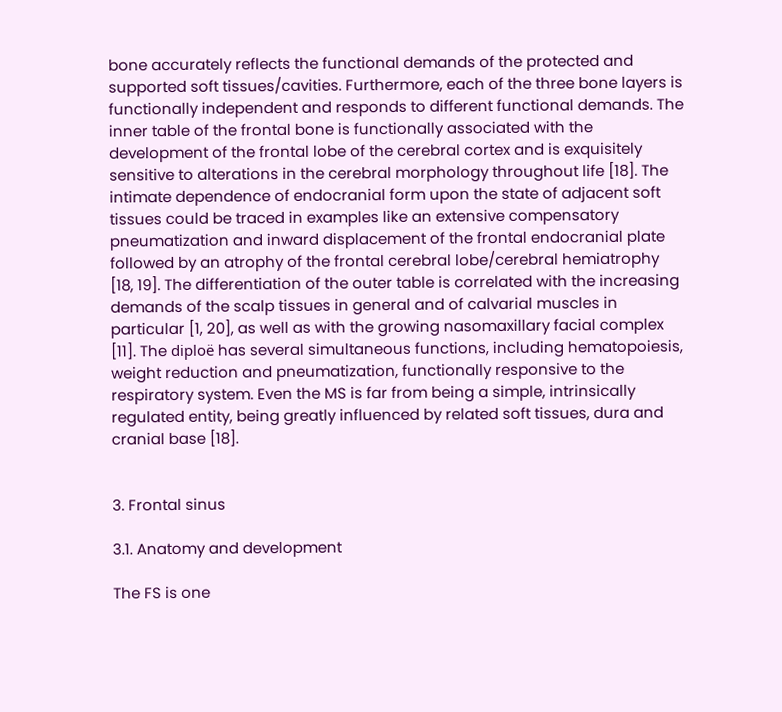bone accurately reflects the functional demands of the protected and supported soft tissues/cavities. Furthermore, each of the three bone layers is functionally independent and responds to different functional demands. The inner table of the frontal bone is functionally associated with the development of the frontal lobe of the cerebral cortex and is exquisitely sensitive to alterations in the cerebral morphology throughout life [18]. The intimate dependence of endocranial form upon the state of adjacent soft tissues could be traced in examples like an extensive compensatory pneumatization and inward displacement of the frontal endocranial plate followed by an atrophy of the frontal cerebral lobe/cerebral hemiatrophy [18, 19]. The differentiation of the outer table is correlated with the increasing demands of the scalp tissues in general and of calvarial muscles in particular [1, 20], as well as with the growing nasomaxillary facial complex [11]. The diploë has several simultaneous functions, including hematopoiesis, weight reduction and pneumatization, functionally responsive to the respiratory system. Even the MS is far from being a simple, intrinsically regulated entity, being greatly influenced by related soft tissues, dura and cranial base [18].


3. Frontal sinus

3.1. Anatomy and development

The FS is one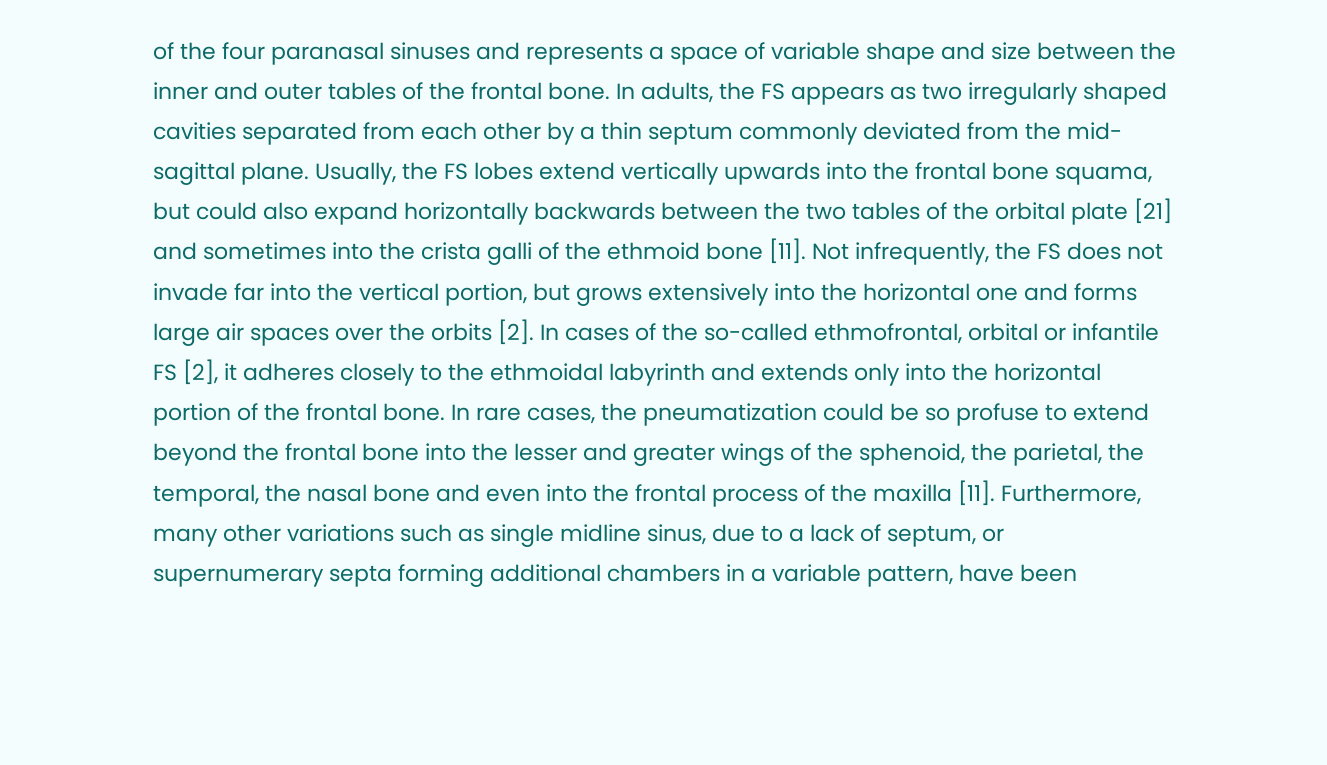of the four paranasal sinuses and represents a space of variable shape and size between the inner and outer tables of the frontal bone. In adults, the FS appears as two irregularly shaped cavities separated from each other by a thin septum commonly deviated from the mid-sagittal plane. Usually, the FS lobes extend vertically upwards into the frontal bone squama, but could also expand horizontally backwards between the two tables of the orbital plate [21] and sometimes into the crista galli of the ethmoid bone [11]. Not infrequently, the FS does not invade far into the vertical portion, but grows extensively into the horizontal one and forms large air spaces over the orbits [2]. In cases of the so-called ethmofrontal, orbital or infantile FS [2], it adheres closely to the ethmoidal labyrinth and extends only into the horizontal portion of the frontal bone. In rare cases, the pneumatization could be so profuse to extend beyond the frontal bone into the lesser and greater wings of the sphenoid, the parietal, the temporal, the nasal bone and even into the frontal process of the maxilla [11]. Furthermore, many other variations such as single midline sinus, due to a lack of septum, or supernumerary septa forming additional chambers in a variable pattern, have been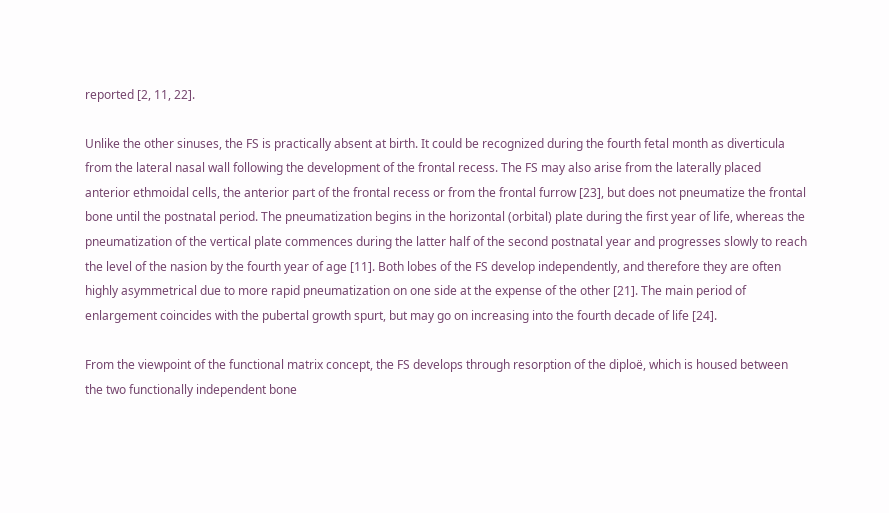reported [2, 11, 22].

Unlike the other sinuses, the FS is practically absent at birth. It could be recognized during the fourth fetal month as diverticula from the lateral nasal wall following the development of the frontal recess. The FS may also arise from the laterally placed anterior ethmoidal cells, the anterior part of the frontal recess or from the frontal furrow [23], but does not pneumatize the frontal bone until the postnatal period. The pneumatization begins in the horizontal (orbital) plate during the first year of life, whereas the pneumatization of the vertical plate commences during the latter half of the second postnatal year and progresses slowly to reach the level of the nasion by the fourth year of age [11]. Both lobes of the FS develop independently, and therefore they are often highly asymmetrical due to more rapid pneumatization on one side at the expense of the other [21]. The main period of enlargement coincides with the pubertal growth spurt, but may go on increasing into the fourth decade of life [24].

From the viewpoint of the functional matrix concept, the FS develops through resorption of the diploë, which is housed between the two functionally independent bone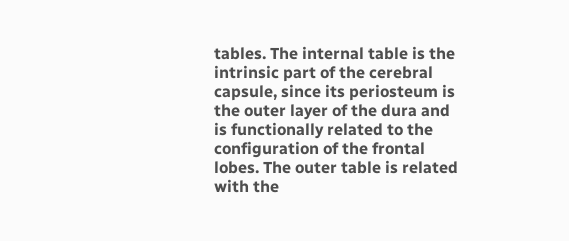tables. The internal table is the intrinsic part of the cerebral capsule, since its periosteum is the outer layer of the dura and is functionally related to the configuration of the frontal lobes. The outer table is related with the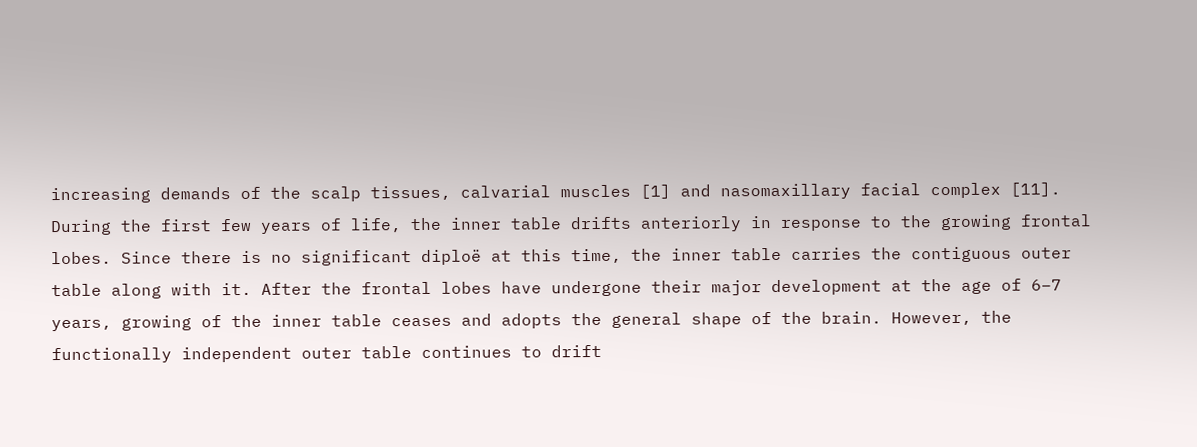increasing demands of the scalp tissues, calvarial muscles [1] and nasomaxillary facial complex [11]. During the first few years of life, the inner table drifts anteriorly in response to the growing frontal lobes. Since there is no significant diploë at this time, the inner table carries the contiguous outer table along with it. After the frontal lobes have undergone their major development at the age of 6–7 years, growing of the inner table ceases and adopts the general shape of the brain. However, the functionally independent outer table continues to drift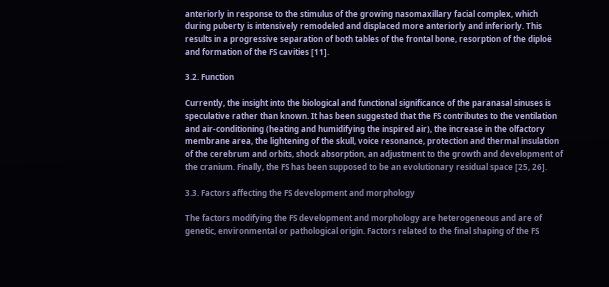anteriorly in response to the stimulus of the growing nasomaxillary facial complex, which during puberty is intensively remodeled and displaced more anteriorly and inferiorly. This results in a progressive separation of both tables of the frontal bone, resorption of the diploë and formation of the FS cavities [11].

3.2. Function

Currently, the insight into the biological and functional significance of the paranasal sinuses is speculative rather than known. It has been suggested that the FS contributes to the ventilation and air-conditioning (heating and humidifying the inspired air), the increase in the olfactory membrane area, the lightening of the skull, voice resonance, protection and thermal insulation of the cerebrum and orbits, shock absorption, an adjustment to the growth and development of the cranium. Finally, the FS has been supposed to be an evolutionary residual space [25, 26].

3.3. Factors affecting the FS development and morphology

The factors modifying the FS development and morphology are heterogeneous and are of genetic, environmental or pathological origin. Factors related to the final shaping of the FS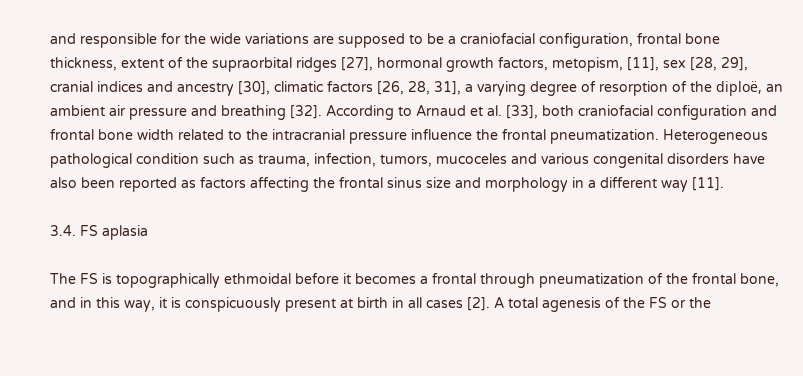and responsible for the wide variations are supposed to be a craniofacial configuration, frontal bone thickness, extent of the supraorbital ridges [27], hormonal growth factors, metopism, [11], sex [28, 29], cranial indices and ancestry [30], climatic factors [26, 28, 31], a varying degree of resorption of the diploë, an ambient air pressure and breathing [32]. According to Arnaud et al. [33], both craniofacial configuration and frontal bone width related to the intracranial pressure influence the frontal pneumatization. Heterogeneous pathological condition such as trauma, infection, tumors, mucoceles and various congenital disorders have also been reported as factors affecting the frontal sinus size and morphology in a different way [11].

3.4. FS aplasia

The FS is topographically ethmoidal before it becomes a frontal through pneumatization of the frontal bone, and in this way, it is conspicuously present at birth in all cases [2]. A total agenesis of the FS or the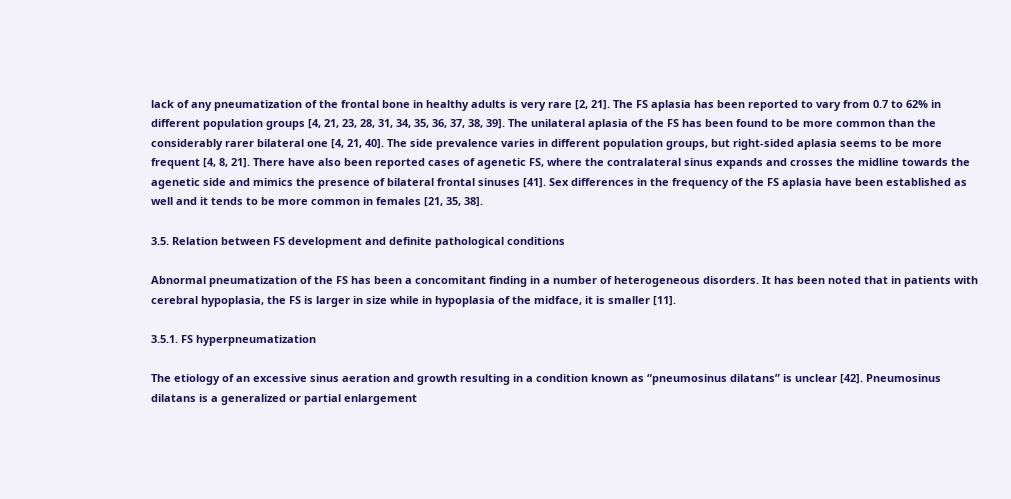lack of any pneumatization of the frontal bone in healthy adults is very rare [2, 21]. The FS aplasia has been reported to vary from 0.7 to 62% in different population groups [4, 21, 23, 28, 31, 34, 35, 36, 37, 38, 39]. The unilateral aplasia of the FS has been found to be more common than the considerably rarer bilateral one [4, 21, 40]. The side prevalence varies in different population groups, but right-sided aplasia seems to be more frequent [4, 8, 21]. There have also been reported cases of agenetic FS, where the contralateral sinus expands and crosses the midline towards the agenetic side and mimics the presence of bilateral frontal sinuses [41]. Sex differences in the frequency of the FS aplasia have been established as well and it tends to be more common in females [21, 35, 38].

3.5. Relation between FS development and definite pathological conditions

Abnormal pneumatization of the FS has been a concomitant finding in a number of heterogeneous disorders. It has been noted that in patients with cerebral hypoplasia, the FS is larger in size while in hypoplasia of the midface, it is smaller [11].

3.5.1. FS hyperpneumatization

The etiology of an excessive sinus aeration and growth resulting in a condition known as “pneumosinus dilatans” is unclear [42]. Pneumosinus dilatans is a generalized or partial enlargement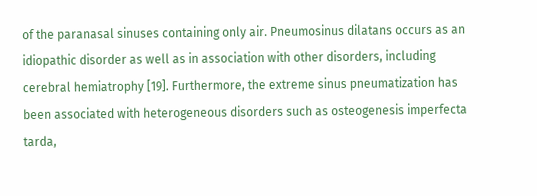of the paranasal sinuses containing only air. Pneumosinus dilatans occurs as an idiopathic disorder as well as in association with other disorders, including cerebral hemiatrophy [19]. Furthermore, the extreme sinus pneumatization has been associated with heterogeneous disorders such as osteogenesis imperfecta tarda,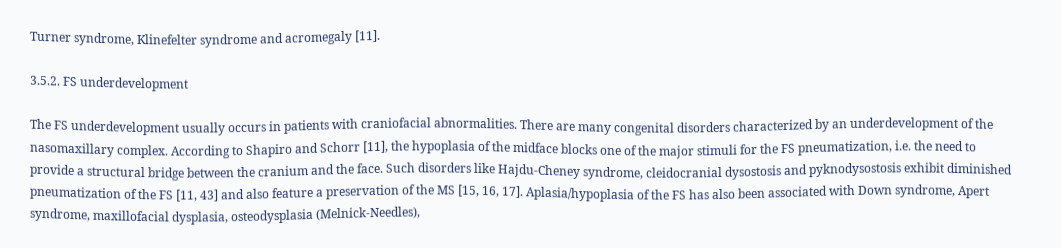Turner syndrome, Klinefelter syndrome and acromegaly [11].

3.5.2. FS underdevelopment

The FS underdevelopment usually occurs in patients with craniofacial abnormalities. There are many congenital disorders characterized by an underdevelopment of the nasomaxillary complex. According to Shapiro and Schorr [11], the hypoplasia of the midface blocks one of the major stimuli for the FS pneumatization, i.e. the need to provide a structural bridge between the cranium and the face. Such disorders like Hajdu-Cheney syndrome, cleidocranial dysostosis and pyknodysostosis exhibit diminished pneumatization of the FS [11, 43] and also feature a preservation of the MS [15, 16, 17]. Aplasia/hypoplasia of the FS has also been associated with Down syndrome, Apert syndrome, maxillofacial dysplasia, osteodysplasia (Melnick-Needles),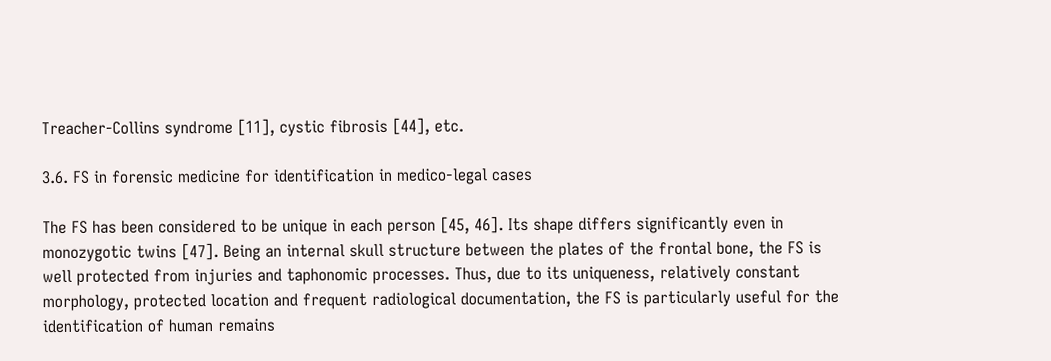Treacher-Collins syndrome [11], cystic fibrosis [44], etc.

3.6. FS in forensic medicine for identification in medico-legal cases

The FS has been considered to be unique in each person [45, 46]. Its shape differs significantly even in monozygotic twins [47]. Being an internal skull structure between the plates of the frontal bone, the FS is well protected from injuries and taphonomic processes. Thus, due to its uniqueness, relatively constant morphology, protected location and frequent radiological documentation, the FS is particularly useful for the identification of human remains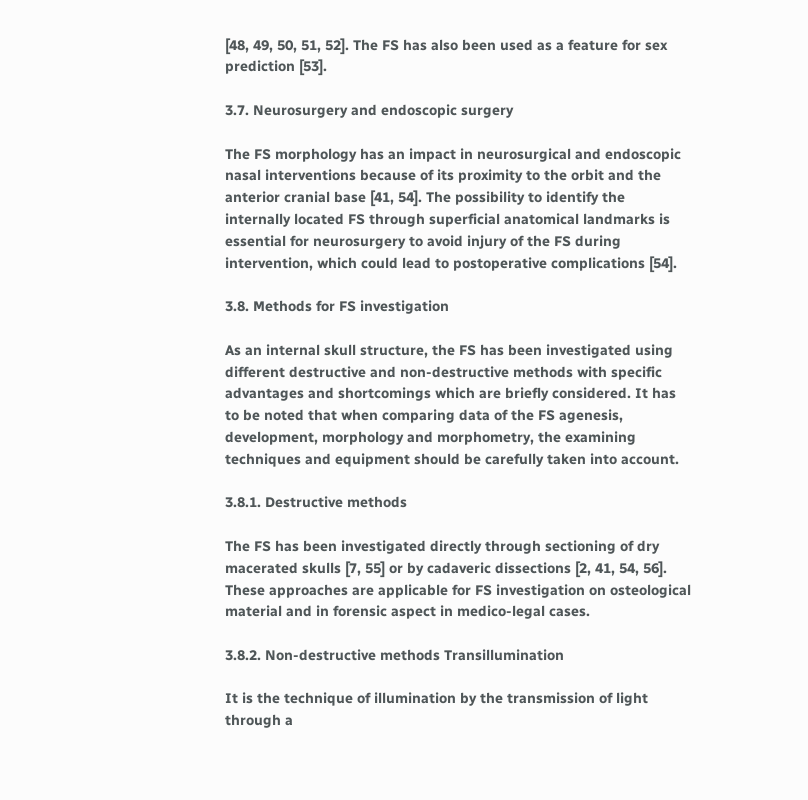[48, 49, 50, 51, 52]. The FS has also been used as a feature for sex prediction [53].

3.7. Neurosurgery and endoscopic surgery

The FS morphology has an impact in neurosurgical and endoscopic nasal interventions because of its proximity to the orbit and the anterior cranial base [41, 54]. The possibility to identify the internally located FS through superficial anatomical landmarks is essential for neurosurgery to avoid injury of the FS during intervention, which could lead to postoperative complications [54].

3.8. Methods for FS investigation

As an internal skull structure, the FS has been investigated using different destructive and non-destructive methods with specific advantages and shortcomings which are briefly considered. It has to be noted that when comparing data of the FS agenesis, development, morphology and morphometry, the examining techniques and equipment should be carefully taken into account.

3.8.1. Destructive methods

The FS has been investigated directly through sectioning of dry macerated skulls [7, 55] or by cadaveric dissections [2, 41, 54, 56]. These approaches are applicable for FS investigation on osteological material and in forensic aspect in medico-legal cases.

3.8.2. Non-destructive methods Transillumination

It is the technique of illumination by the transmission of light through a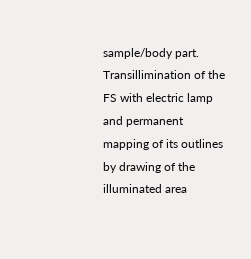sample/body part. Transillimination of the FS with electric lamp and permanent mapping of its outlines by drawing of the illuminated area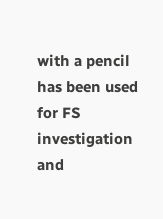with a pencil has been used for FS investigation and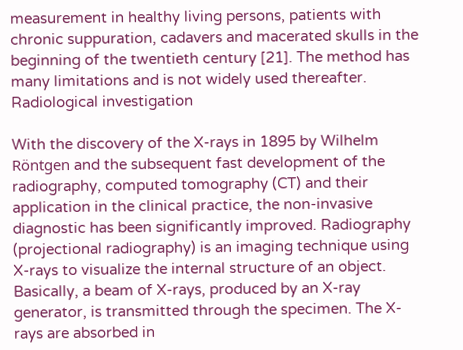measurement in healthy living persons, patients with chronic suppuration, cadavers and macerated skulls in the beginning of the twentieth century [21]. The method has many limitations and is not widely used thereafter. Radiological investigation

With the discovery of the X-rays in 1895 by Wilhelm Röntgen and the subsequent fast development of the radiography, computed tomography (CT) and their application in the clinical practice, the non-invasive diagnostic has been significantly improved. Radiography (projectional radiography) is an imaging technique using X-rays to visualize the internal structure of an object. Basically, a beam of X-rays, produced by an X-ray generator, is transmitted through the specimen. The X-rays are absorbed in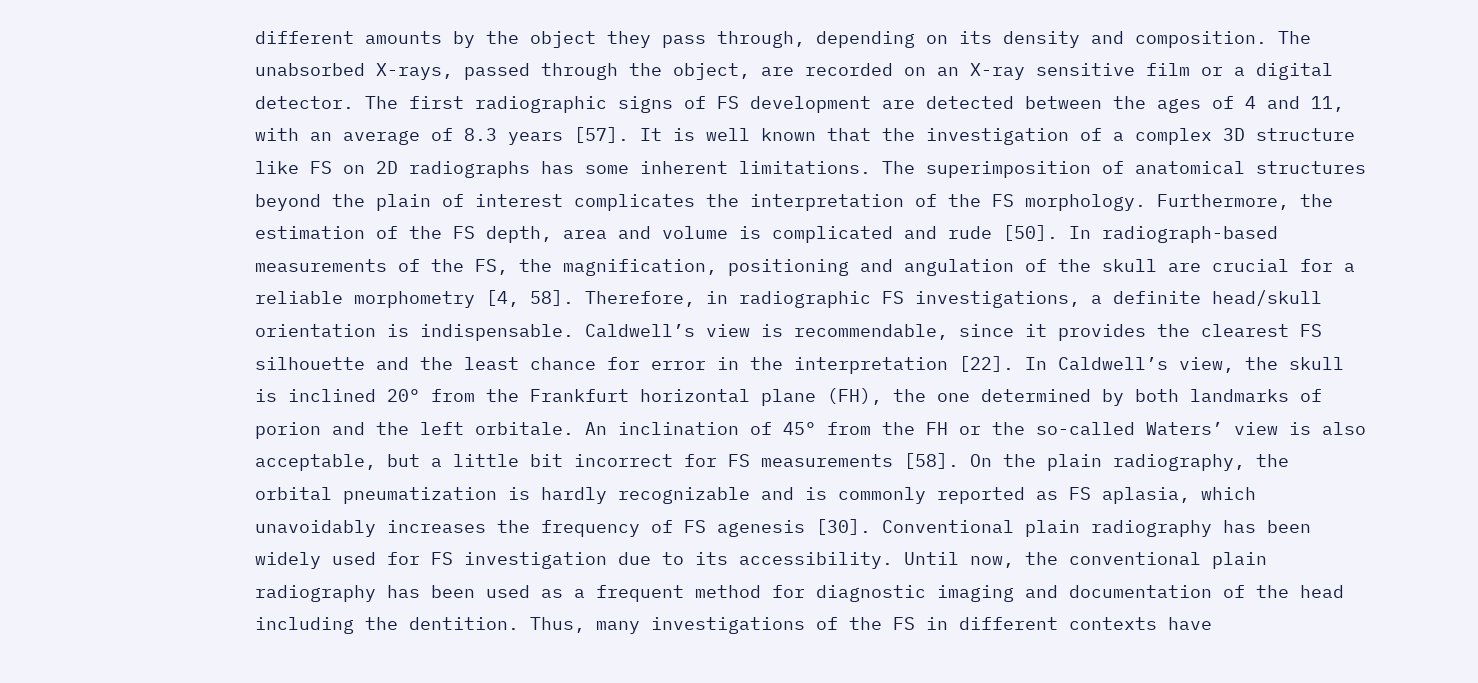different amounts by the object they pass through, depending on its density and composition. The unabsorbed X-rays, passed through the object, are recorded on an X-ray sensitive film or a digital detector. The first radiographic signs of FS development are detected between the ages of 4 and 11, with an average of 8.3 years [57]. It is well known that the investigation of a complex 3D structure like FS on 2D radiographs has some inherent limitations. The superimposition of anatomical structures beyond the plain of interest complicates the interpretation of the FS morphology. Furthermore, the estimation of the FS depth, area and volume is complicated and rude [50]. In radiograph-based measurements of the FS, the magnification, positioning and angulation of the skull are crucial for a reliable morphometry [4, 58]. Therefore, in radiographic FS investigations, a definite head/skull orientation is indispensable. Caldwell’s view is recommendable, since it provides the clearest FS silhouette and the least chance for error in the interpretation [22]. In Caldwell’s view, the skull is inclined 20° from the Frankfurt horizontal plane (FH), the one determined by both landmarks of porion and the left orbitale. An inclination of 45° from the FH or the so-called Waters’ view is also acceptable, but a little bit incorrect for FS measurements [58]. On the plain radiography, the orbital pneumatization is hardly recognizable and is commonly reported as FS aplasia, which unavoidably increases the frequency of FS agenesis [30]. Conventional plain radiography has been widely used for FS investigation due to its accessibility. Until now, the conventional plain radiography has been used as a frequent method for diagnostic imaging and documentation of the head including the dentition. Thus, many investigations of the FS in different contexts have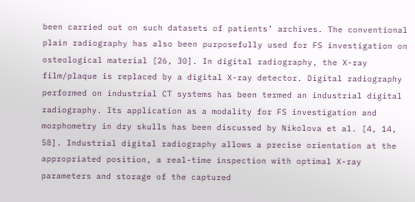been carried out on such datasets of patients’ archives. The conventional plain radiography has also been purposefully used for FS investigation on osteological material [26, 30]. In digital radiography, the X-ray film/plaque is replaced by a digital X-ray detector. Digital radiography performed on industrial CT systems has been termed an industrial digital radiography. Its application as a modality for FS investigation and morphometry in dry skulls has been discussed by Nikolova et al. [4, 14, 58]. Industrial digital radiography allows a precise orientation at the appropriated position, a real-time inspection with optimal X-ray parameters and storage of the captured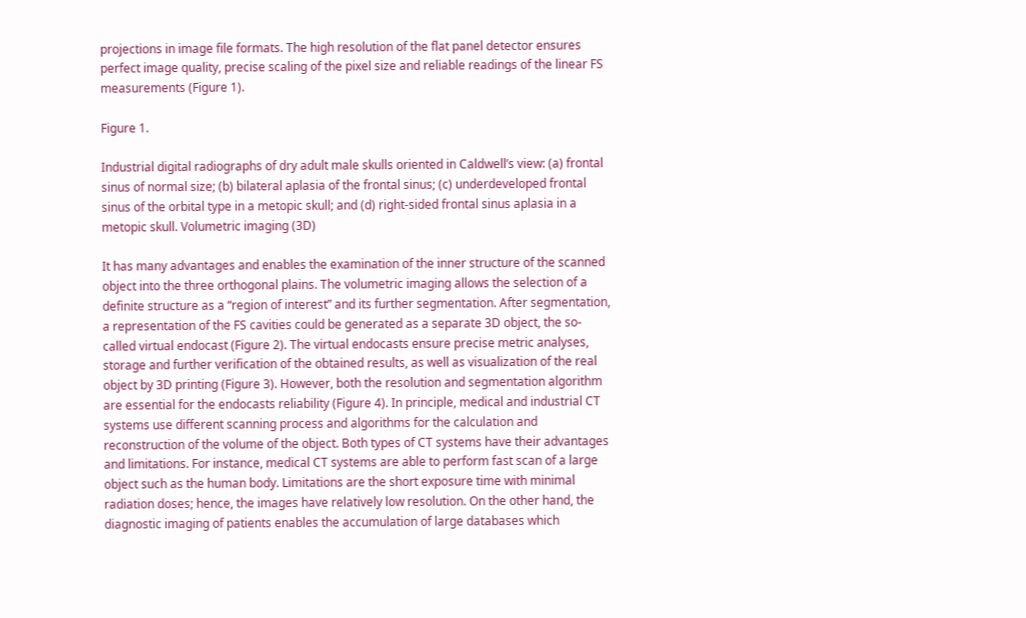projections in image file formats. The high resolution of the flat panel detector ensures perfect image quality, precise scaling of the pixel size and reliable readings of the linear FS measurements (Figure 1).

Figure 1.

Industrial digital radiographs of dry adult male skulls oriented in Caldwell’s view: (a) frontal sinus of normal size; (b) bilateral aplasia of the frontal sinus; (c) underdeveloped frontal sinus of the orbital type in a metopic skull; and (d) right-sided frontal sinus aplasia in a metopic skull. Volumetric imaging (3D)

It has many advantages and enables the examination of the inner structure of the scanned object into the three orthogonal plains. The volumetric imaging allows the selection of a definite structure as a “region of interest” and its further segmentation. After segmentation, a representation of the FS cavities could be generated as a separate 3D object, the so-called virtual endocast (Figure 2). The virtual endocasts ensure precise metric analyses, storage and further verification of the obtained results, as well as visualization of the real object by 3D printing (Figure 3). However, both the resolution and segmentation algorithm are essential for the endocasts reliability (Figure 4). In principle, medical and industrial CT systems use different scanning process and algorithms for the calculation and reconstruction of the volume of the object. Both types of CT systems have their advantages and limitations. For instance, medical CT systems are able to perform fast scan of a large object such as the human body. Limitations are the short exposure time with minimal radiation doses; hence, the images have relatively low resolution. On the other hand, the diagnostic imaging of patients enables the accumulation of large databases which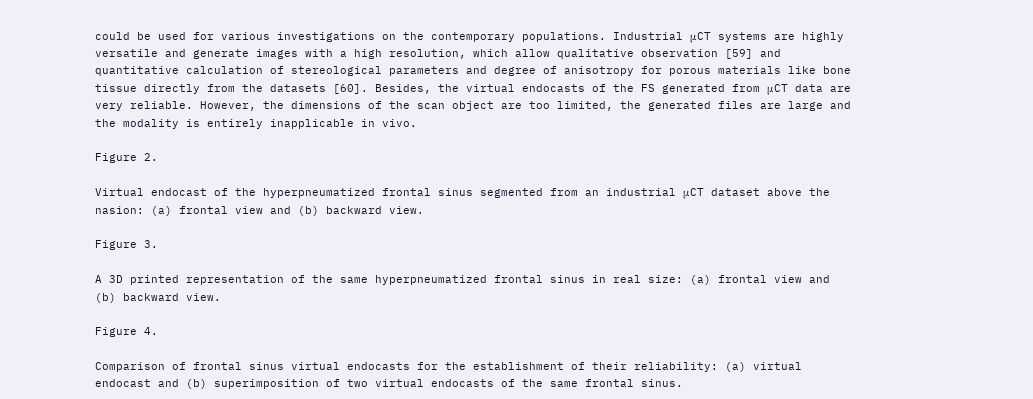could be used for various investigations on the contemporary populations. Industrial μCT systems are highly versatile and generate images with a high resolution, which allow qualitative observation [59] and quantitative calculation of stereological parameters and degree of anisotropy for porous materials like bone tissue directly from the datasets [60]. Besides, the virtual endocasts of the FS generated from μCT data are very reliable. However, the dimensions of the scan object are too limited, the generated files are large and the modality is entirely inapplicable in vivo.

Figure 2.

Virtual endocast of the hyperpneumatized frontal sinus segmented from an industrial μCT dataset above the nasion: (a) frontal view and (b) backward view.

Figure 3.

A 3D printed representation of the same hyperpneumatized frontal sinus in real size: (a) frontal view and (b) backward view.

Figure 4.

Comparison of frontal sinus virtual endocasts for the establishment of their reliability: (a) virtual endocast and (b) superimposition of two virtual endocasts of the same frontal sinus.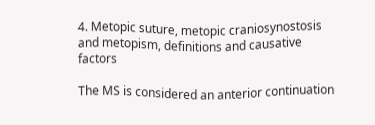4. Metopic suture, metopic craniosynostosis and metopism, definitions and causative factors

The MS is considered an anterior continuation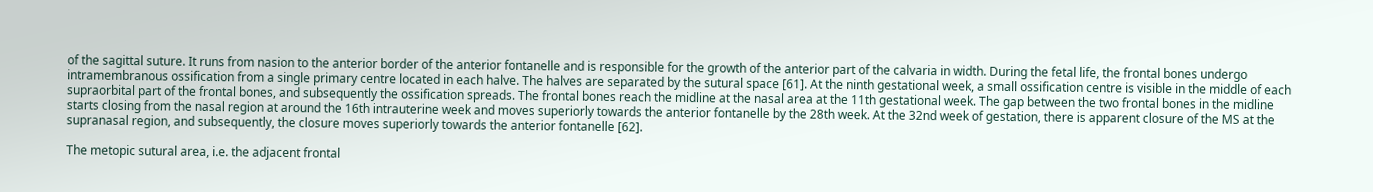of the sagittal suture. It runs from nasion to the anterior border of the anterior fontanelle and is responsible for the growth of the anterior part of the calvaria in width. During the fetal life, the frontal bones undergo intramembranous ossification from a single primary centre located in each halve. The halves are separated by the sutural space [61]. At the ninth gestational week, a small ossification centre is visible in the middle of each supraorbital part of the frontal bones, and subsequently the ossification spreads. The frontal bones reach the midline at the nasal area at the 11th gestational week. The gap between the two frontal bones in the midline starts closing from the nasal region at around the 16th intrauterine week and moves superiorly towards the anterior fontanelle by the 28th week. At the 32nd week of gestation, there is apparent closure of the MS at the supranasal region, and subsequently, the closure moves superiorly towards the anterior fontanelle [62].

The metopic sutural area, i.e. the adjacent frontal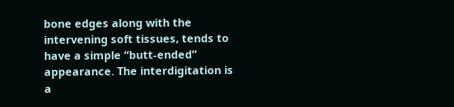bone edges along with the intervening soft tissues, tends to have a simple “butt-ended” appearance. The interdigitation is a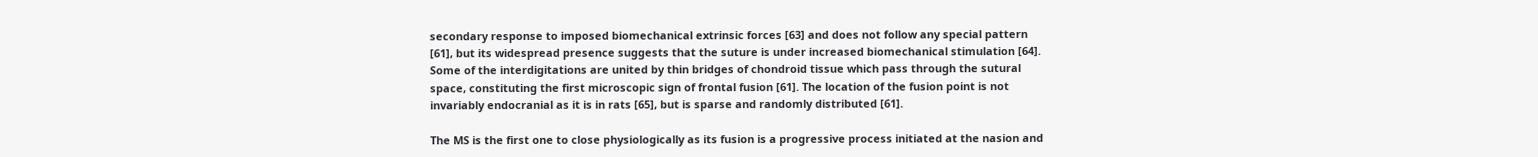secondary response to imposed biomechanical extrinsic forces [63] and does not follow any special pattern [61], but its widespread presence suggests that the suture is under increased biomechanical stimulation [64]. Some of the interdigitations are united by thin bridges of chondroid tissue which pass through the sutural space, constituting the first microscopic sign of frontal fusion [61]. The location of the fusion point is not invariably endocranial as it is in rats [65], but is sparse and randomly distributed [61].

The MS is the first one to close physiologically as its fusion is a progressive process initiated at the nasion and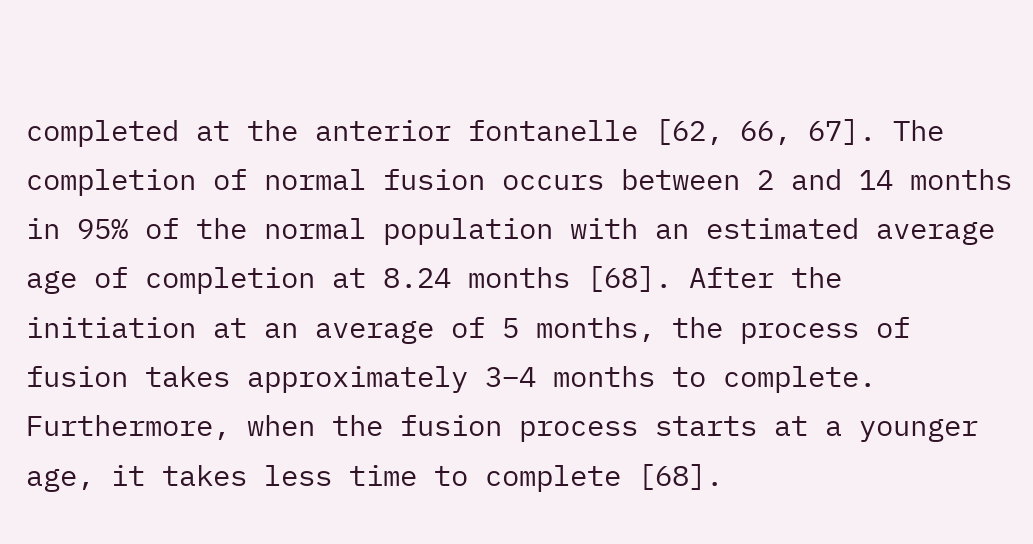completed at the anterior fontanelle [62, 66, 67]. The completion of normal fusion occurs between 2 and 14 months in 95% of the normal population with an estimated average age of completion at 8.24 months [68]. After the initiation at an average of 5 months, the process of fusion takes approximately 3–4 months to complete. Furthermore, when the fusion process starts at a younger age, it takes less time to complete [68].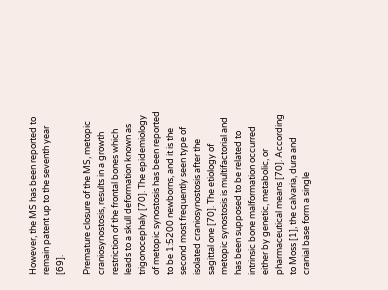However, the MS has been reported to remain patent up to the seventh year [69].

Premature closure of the MS, metopic craniosynostosis, results in a growth restriction of the frontal bones which leads to a skull deformation known as trigonocephaly [70]. The epidemiology of metopic synostosis has been reported to be 1:5200 newborns, and it is the second most frequently seen type of isolated craniosynostosis after the sagittal one [70]. The etiology of metopic synostosis is multifactorial and has been supposed to be related to intrinsic bone malformation occurred either by genetic, metabolic, or pharmaceutical means [70]. According to Moss [1], the calvaria, dura and cranial base form a single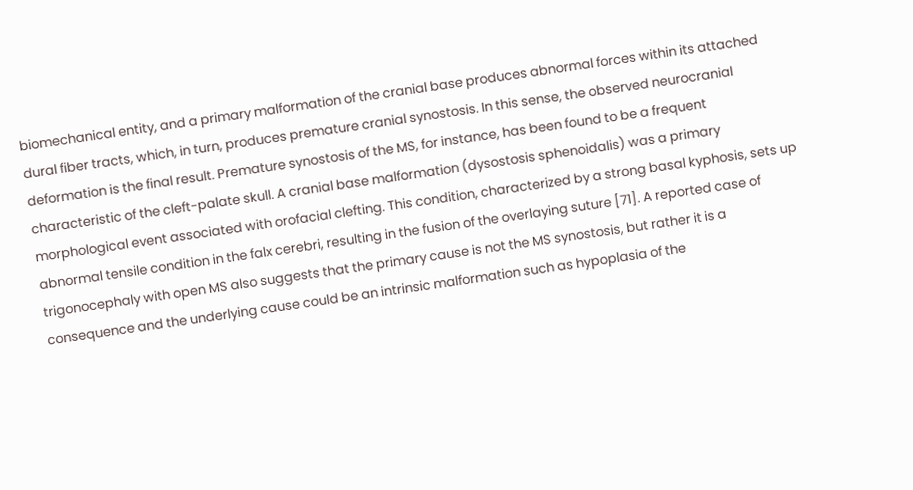biomechanical entity, and a primary malformation of the cranial base produces abnormal forces within its attached dural fiber tracts, which, in turn, produces premature cranial synostosis. In this sense, the observed neurocranial deformation is the final result. Premature synostosis of the MS, for instance, has been found to be a frequent characteristic of the cleft-palate skull. A cranial base malformation (dysostosis sphenoidalis) was a primary morphological event associated with orofacial clefting. This condition, characterized by a strong basal kyphosis, sets up abnormal tensile condition in the falx cerebri, resulting in the fusion of the overlaying suture [71]. A reported case of trigonocephaly with open MS also suggests that the primary cause is not the MS synostosis, but rather it is a consequence and the underlying cause could be an intrinsic malformation such as hypoplasia of the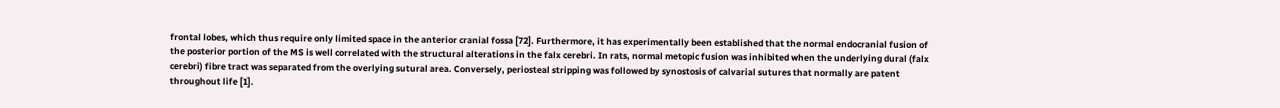frontal lobes, which thus require only limited space in the anterior cranial fossa [72]. Furthermore, it has experimentally been established that the normal endocranial fusion of the posterior portion of the MS is well correlated with the structural alterations in the falx cerebri. In rats, normal metopic fusion was inhibited when the underlying dural (falx cerebri) fibre tract was separated from the overlying sutural area. Conversely, periosteal stripping was followed by synostosis of calvarial sutures that normally are patent throughout life [1].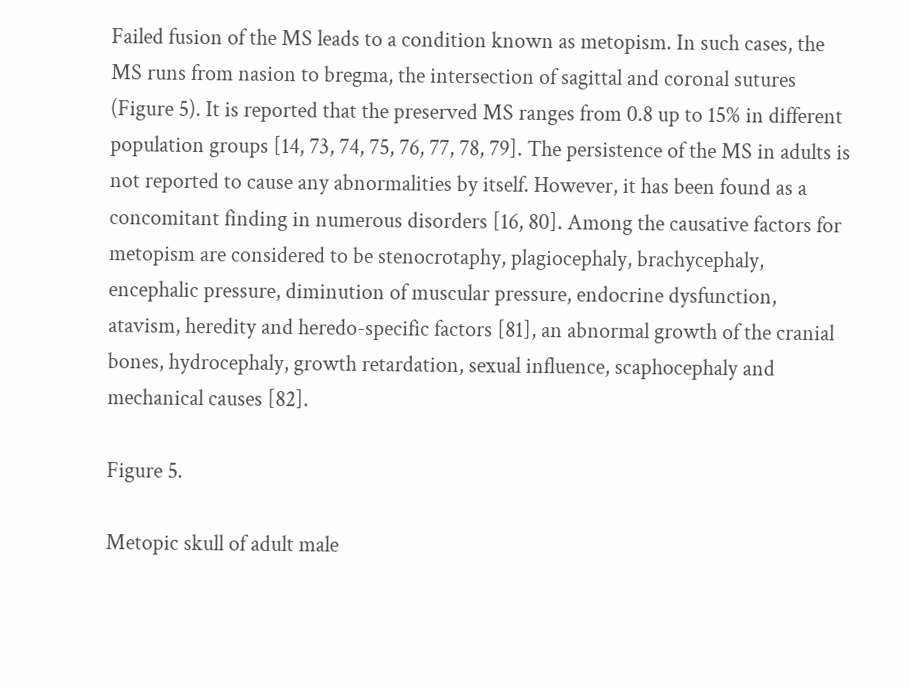Failed fusion of the MS leads to a condition known as metopism. In such cases, the MS runs from nasion to bregma, the intersection of sagittal and coronal sutures (Figure 5). It is reported that the preserved MS ranges from 0.8 up to 15% in different population groups [14, 73, 74, 75, 76, 77, 78, 79]. The persistence of the MS in adults is not reported to cause any abnormalities by itself. However, it has been found as a concomitant finding in numerous disorders [16, 80]. Among the causative factors for metopism are considered to be stenocrotaphy, plagiocephaly, brachycephaly, encephalic pressure, diminution of muscular pressure, endocrine dysfunction, atavism, heredity and heredo-specific factors [81], an abnormal growth of the cranial bones, hydrocephaly, growth retardation, sexual influence, scaphocephaly and mechanical causes [82].

Figure 5.

Metopic skull of adult male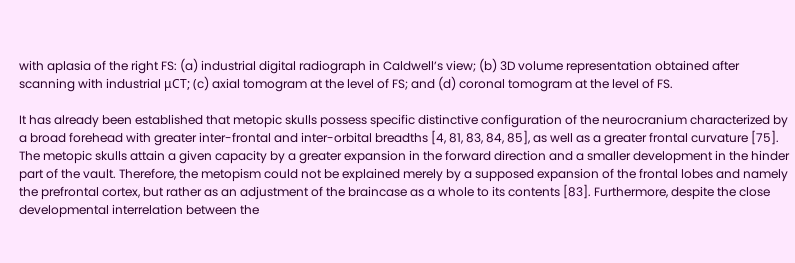with aplasia of the right FS: (a) industrial digital radiograph in Caldwell’s view; (b) 3D volume representation obtained after scanning with industrial μCT; (c) axial tomogram at the level of FS; and (d) coronal tomogram at the level of FS.

It has already been established that metopic skulls possess specific distinctive configuration of the neurocranium characterized by a broad forehead with greater inter-frontal and inter-orbital breadths [4, 81, 83, 84, 85], as well as a greater frontal curvature [75]. The metopic skulls attain a given capacity by a greater expansion in the forward direction and a smaller development in the hinder part of the vault. Therefore, the metopism could not be explained merely by a supposed expansion of the frontal lobes and namely the prefrontal cortex, but rather as an adjustment of the braincase as a whole to its contents [83]. Furthermore, despite the close developmental interrelation between the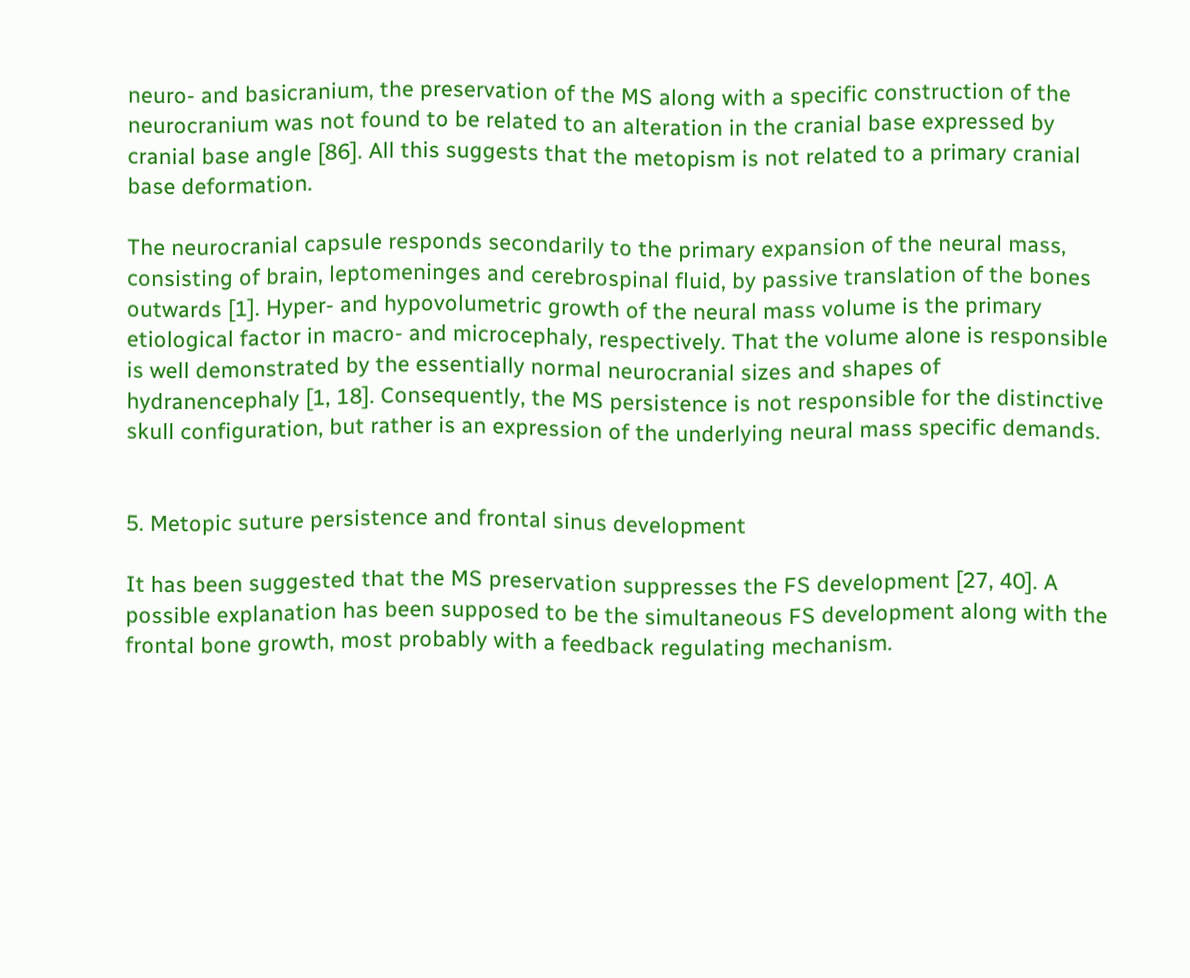neuro- and basicranium, the preservation of the MS along with a specific construction of the neurocranium was not found to be related to an alteration in the cranial base expressed by cranial base angle [86]. All this suggests that the metopism is not related to a primary cranial base deformation.

The neurocranial capsule responds secondarily to the primary expansion of the neural mass, consisting of brain, leptomeninges and cerebrospinal fluid, by passive translation of the bones outwards [1]. Hyper- and hypovolumetric growth of the neural mass volume is the primary etiological factor in macro- and microcephaly, respectively. That the volume alone is responsible is well demonstrated by the essentially normal neurocranial sizes and shapes of hydranencephaly [1, 18]. Consequently, the MS persistence is not responsible for the distinctive skull configuration, but rather is an expression of the underlying neural mass specific demands.


5. Metopic suture persistence and frontal sinus development

It has been suggested that the MS preservation suppresses the FS development [27, 40]. A possible explanation has been supposed to be the simultaneous FS development along with the frontal bone growth, most probably with a feedback regulating mechanism.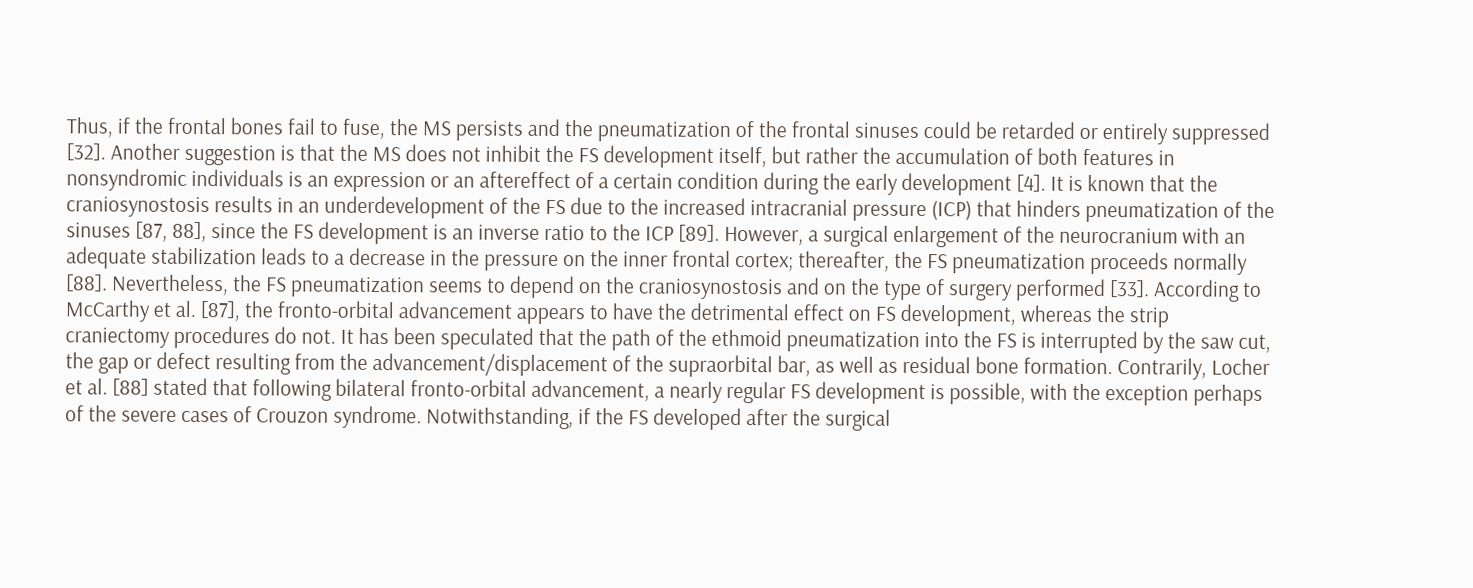Thus, if the frontal bones fail to fuse, the MS persists and the pneumatization of the frontal sinuses could be retarded or entirely suppressed [32]. Another suggestion is that the MS does not inhibit the FS development itself, but rather the accumulation of both features in nonsyndromic individuals is an expression or an aftereffect of a certain condition during the early development [4]. It is known that the craniosynostosis results in an underdevelopment of the FS due to the increased intracranial pressure (ICP) that hinders pneumatization of the sinuses [87, 88], since the FS development is an inverse ratio to the ICP [89]. However, a surgical enlargement of the neurocranium with an adequate stabilization leads to a decrease in the pressure on the inner frontal cortex; thereafter, the FS pneumatization proceeds normally [88]. Nevertheless, the FS pneumatization seems to depend on the craniosynostosis and on the type of surgery performed [33]. According to McCarthy et al. [87], the fronto-orbital advancement appears to have the detrimental effect on FS development, whereas the strip craniectomy procedures do not. It has been speculated that the path of the ethmoid pneumatization into the FS is interrupted by the saw cut, the gap or defect resulting from the advancement/displacement of the supraorbital bar, as well as residual bone formation. Contrarily, Locher et al. [88] stated that following bilateral fronto-orbital advancement, a nearly regular FS development is possible, with the exception perhaps of the severe cases of Crouzon syndrome. Notwithstanding, if the FS developed after the surgical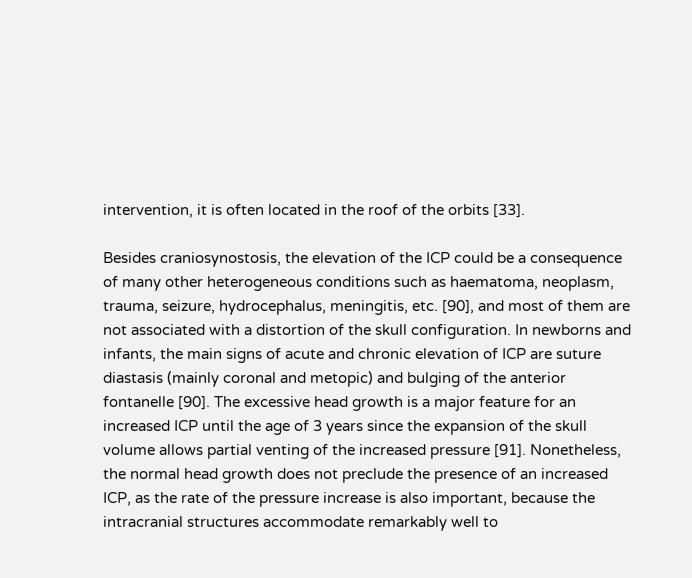intervention, it is often located in the roof of the orbits [33].

Besides craniosynostosis, the elevation of the ICP could be a consequence of many other heterogeneous conditions such as haematoma, neoplasm, trauma, seizure, hydrocephalus, meningitis, etc. [90], and most of them are not associated with a distortion of the skull configuration. In newborns and infants, the main signs of acute and chronic elevation of ICP are suture diastasis (mainly coronal and metopic) and bulging of the anterior fontanelle [90]. The excessive head growth is a major feature for an increased ICP until the age of 3 years since the expansion of the skull volume allows partial venting of the increased pressure [91]. Nonetheless, the normal head growth does not preclude the presence of an increased ICP, as the rate of the pressure increase is also important, because the intracranial structures accommodate remarkably well to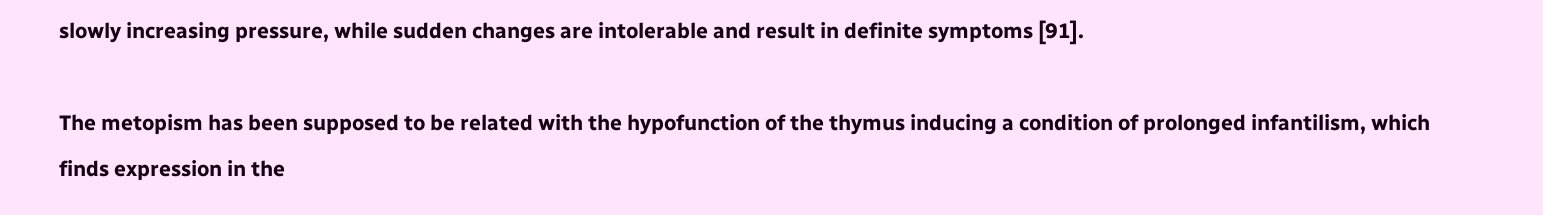slowly increasing pressure, while sudden changes are intolerable and result in definite symptoms [91].

The metopism has been supposed to be related with the hypofunction of the thymus inducing a condition of prolonged infantilism, which finds expression in the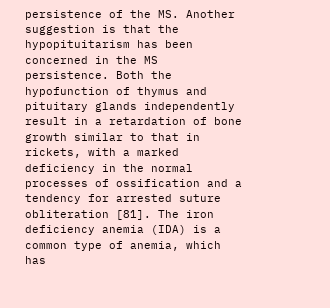persistence of the MS. Another suggestion is that the hypopituitarism has been concerned in the MS persistence. Both the hypofunction of thymus and pituitary glands independently result in a retardation of bone growth similar to that in rickets, with a marked deficiency in the normal processes of ossification and a tendency for arrested suture obliteration [81]. The iron deficiency anemia (IDA) is a common type of anemia, which has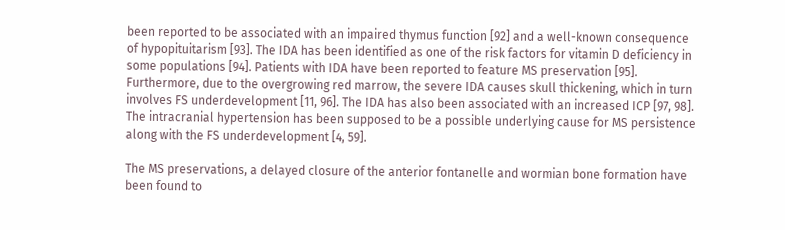been reported to be associated with an impaired thymus function [92] and a well-known consequence of hypopituitarism [93]. The IDA has been identified as one of the risk factors for vitamin D deficiency in some populations [94]. Patients with IDA have been reported to feature MS preservation [95]. Furthermore, due to the overgrowing red marrow, the severe IDA causes skull thickening, which in turn involves FS underdevelopment [11, 96]. The IDA has also been associated with an increased ICP [97, 98]. The intracranial hypertension has been supposed to be a possible underlying cause for MS persistence along with the FS underdevelopment [4, 59].

The MS preservations, a delayed closure of the anterior fontanelle and wormian bone formation have been found to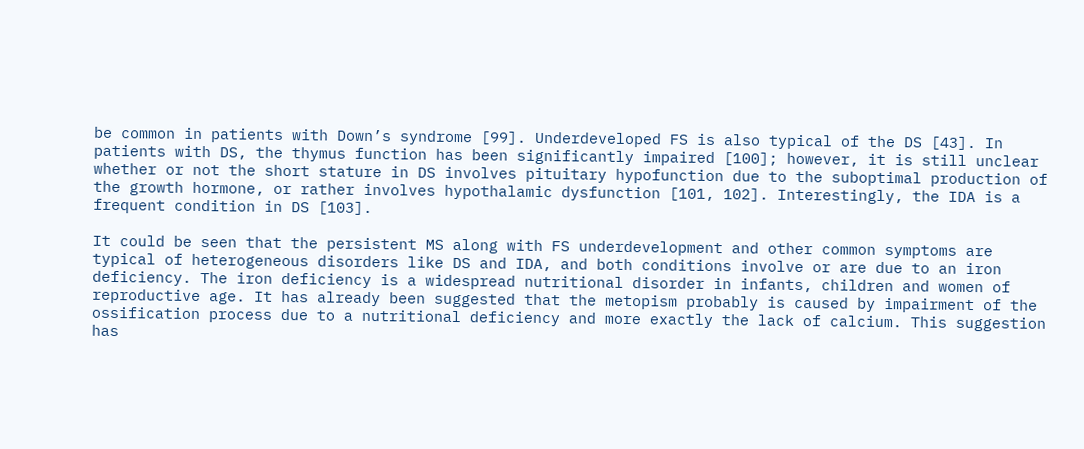be common in patients with Down’s syndrome [99]. Underdeveloped FS is also typical of the DS [43]. In patients with DS, the thymus function has been significantly impaired [100]; however, it is still unclear whether or not the short stature in DS involves pituitary hypofunction due to the suboptimal production of the growth hormone, or rather involves hypothalamic dysfunction [101, 102]. Interestingly, the IDA is a frequent condition in DS [103].

It could be seen that the persistent MS along with FS underdevelopment and other common symptoms are typical of heterogeneous disorders like DS and IDA, and both conditions involve or are due to an iron deficiency. The iron deficiency is a widespread nutritional disorder in infants, children and women of reproductive age. It has already been suggested that the metopism probably is caused by impairment of the ossification process due to a nutritional deficiency and more exactly the lack of calcium. This suggestion has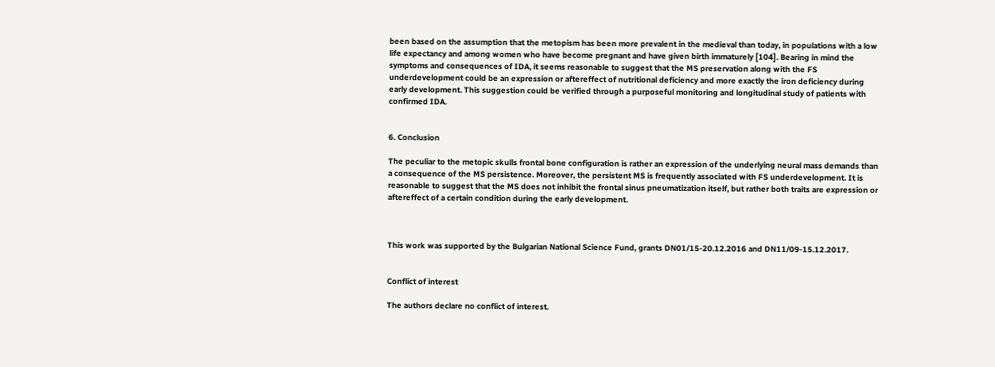been based on the assumption that the metopism has been more prevalent in the medieval than today, in populations with a low life expectancy and among women who have become pregnant and have given birth immaturely [104]. Bearing in mind the symptoms and consequences of IDA, it seems reasonable to suggest that the MS preservation along with the FS underdevelopment could be an expression or aftereffect of nutritional deficiency and more exactly the iron deficiency during early development. This suggestion could be verified through a purposeful monitoring and longitudinal study of patients with confirmed IDA.


6. Conclusion

The peculiar to the metopic skulls frontal bone configuration is rather an expression of the underlying neural mass demands than a consequence of the MS persistence. Moreover, the persistent MS is frequently associated with FS underdevelopment. It is reasonable to suggest that the MS does not inhibit the frontal sinus pneumatization itself, but rather both traits are expression or aftereffect of a certain condition during the early development.



This work was supported by the Bulgarian National Science Fund, grants DN01/15-20.12.2016 and DN11/09-15.12.2017.


Conflict of interest

The authors declare no conflict of interest.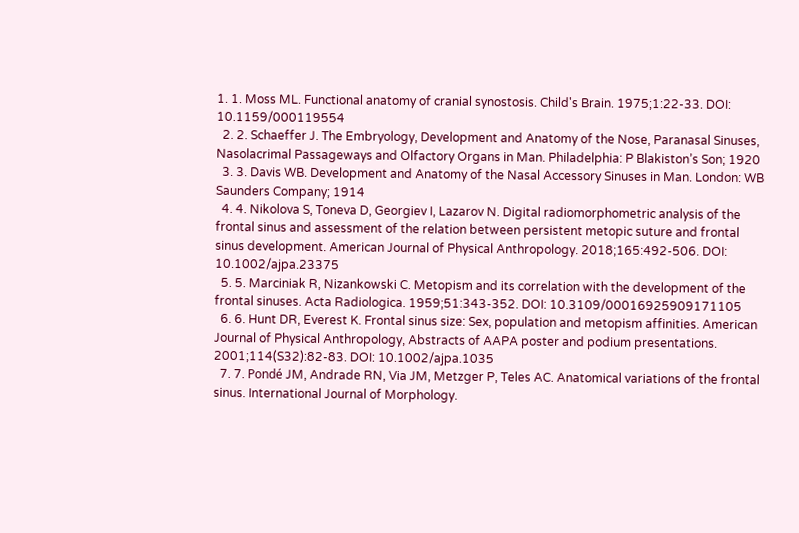1. 1. Moss ML. Functional anatomy of cranial synostosis. Child's Brain. 1975;1:22-33. DOI: 10.1159/000119554
  2. 2. Schaeffer J. The Embryology, Development and Anatomy of the Nose, Paranasal Sinuses, Nasolacrimal Passageways and Olfactory Organs in Man. Philadelphia: P Blakiston’s Son; 1920
  3. 3. Davis WB. Development and Anatomy of the Nasal Accessory Sinuses in Man. London: WB Saunders Company; 1914
  4. 4. Nikolova S, Toneva D, Georgiev I, Lazarov N. Digital radiomorphometric analysis of the frontal sinus and assessment of the relation between persistent metopic suture and frontal sinus development. American Journal of Physical Anthropology. 2018;165:492-506. DOI: 10.1002/ajpa.23375
  5. 5. Marciniak R, Nizankowski C. Metopism and its correlation with the development of the frontal sinuses. Acta Radiologica. 1959;51:343-352. DOI: 10.3109/00016925909171105
  6. 6. Hunt DR, Everest K. Frontal sinus size: Sex, population and metopism affinities. American Journal of Physical Anthropology, Abstracts of AAPA poster and podium presentations. 2001;114(S32):82-83. DOI: 10.1002/ajpa.1035
  7. 7. Pondé JM, Andrade RN, Via JM, Metzger P, Teles AC. Anatomical variations of the frontal sinus. International Journal of Morphology.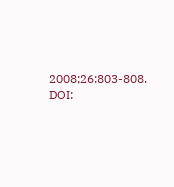2008;26:803-808. DOI: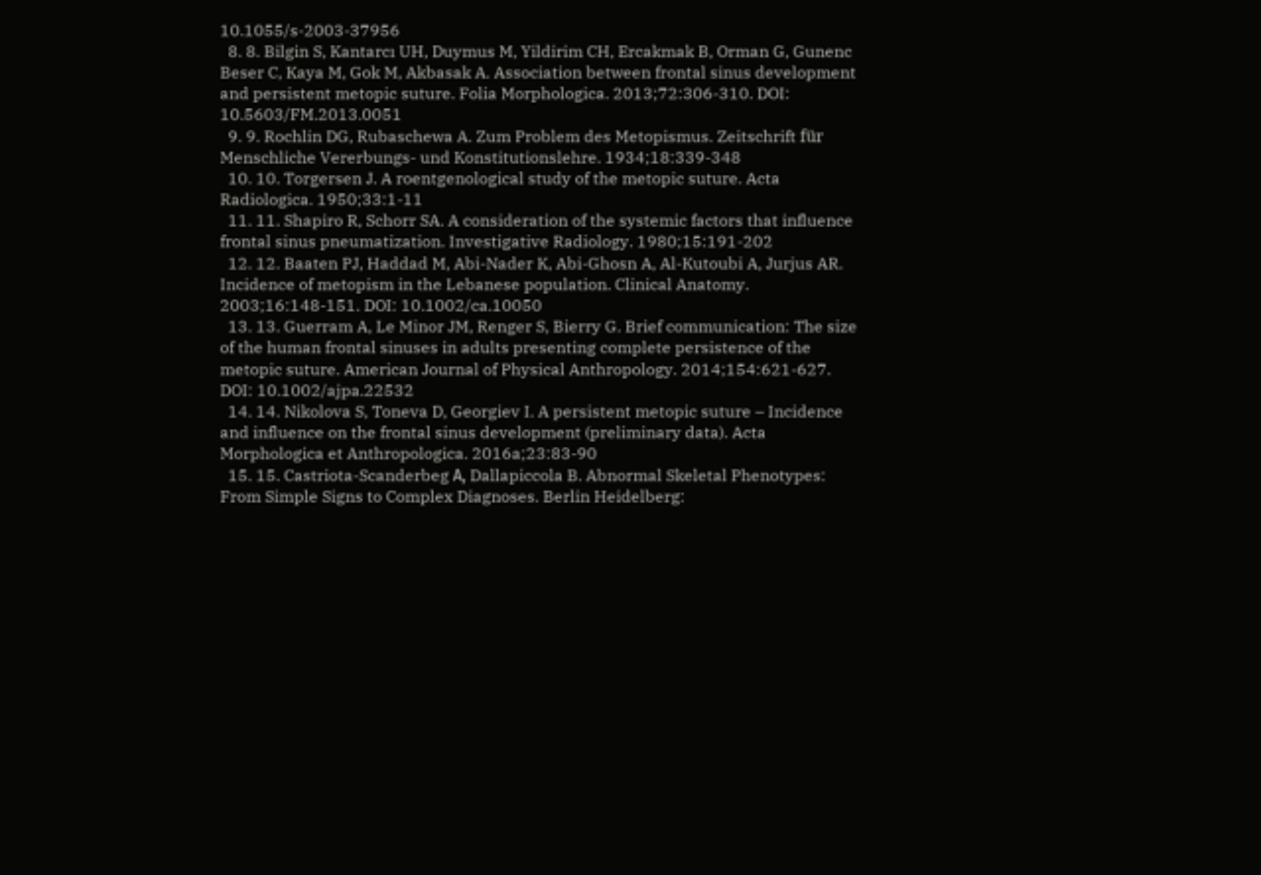10.1055/s-2003-37956
  8. 8. Bilgin S, Kantarcı UH, Duymus M, Yildirim CH, Ercakmak B, Orman G, Gunenc Beser C, Kaya M, Gok M, Akbasak A. Association between frontal sinus development and persistent metopic suture. Folia Morphologica. 2013;72:306-310. DOI: 10.5603/FM.2013.0051
  9. 9. Rochlin DG, Rubaschewa A. Zum Problem des Metopismus. Zeitschrift für Menschliche Vererbungs- und Konstitutionslehre. 1934;18:339-348
  10. 10. Torgersen J. A roentgenological study of the metopic suture. Acta Radiologica. 1950;33:1-11
  11. 11. Shapiro R, Schorr SA. A consideration of the systemic factors that influence frontal sinus pneumatization. Investigative Radiology. 1980;15:191-202
  12. 12. Baaten PJ, Haddad M, Abi-Nader K, Abi-Ghosn A, Al-Kutoubi A, Jurjus AR. Incidence of metopism in the Lebanese population. Clinical Anatomy. 2003;16:148-151. DOI: 10.1002/ca.10050
  13. 13. Guerram A, Le Minor JM, Renger S, Bierry G. Brief communication: The size of the human frontal sinuses in adults presenting complete persistence of the metopic suture. American Journal of Physical Anthropology. 2014;154:621-627. DOI: 10.1002/ajpa.22532
  14. 14. Nikolova S, Toneva D, Georgiev I. A persistent metopic suture – Incidence and influence on the frontal sinus development (preliminary data). Acta Morphologica et Anthropologica. 2016a;23:83-90
  15. 15. Castriota-Scanderbeg А, Dallapiccola B. Abnormal Skeletal Phenotypes: From Simple Signs to Complex Diagnoses. Berlin Heidelberg: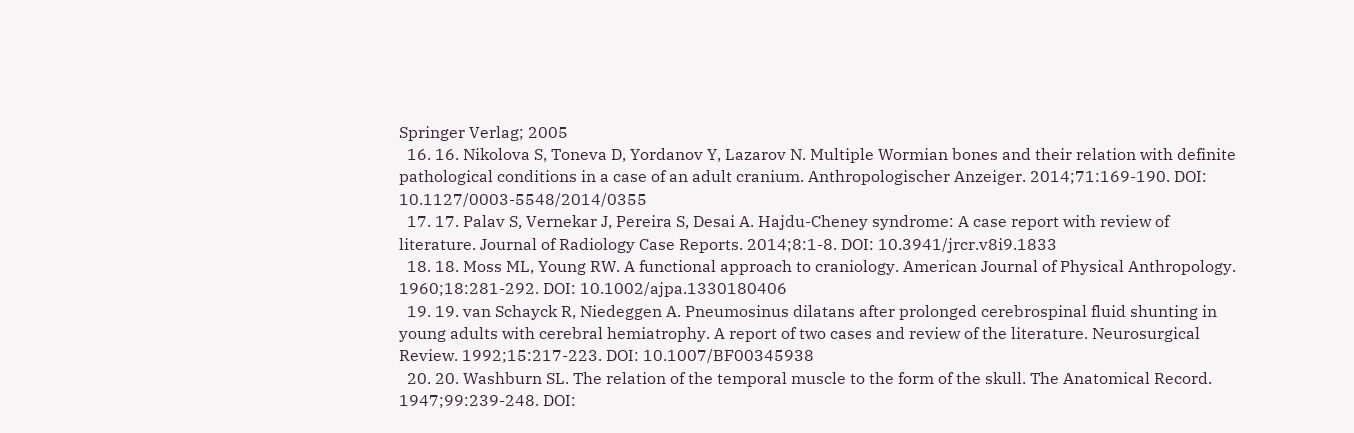Springer Verlag; 2005
  16. 16. Nikolova S, Toneva D, Yordanov Y, Lazarov N. Multiple Wormian bones and their relation with definite pathological conditions in a case of an adult cranium. Anthropologischer Anzeiger. 2014;71:169-190. DOI: 10.1127/0003-5548/2014/0355
  17. 17. Palav S, Vernekar J, Pereira S, Desai A. Hajdu-Cheney syndrome: A case report with review of literature. Journal of Radiology Case Reports. 2014;8:1-8. DOI: 10.3941/jrcr.v8i9.1833
  18. 18. Moss ML, Young RW. A functional approach to craniology. American Journal of Physical Anthropology. 1960;18:281-292. DOI: 10.1002/ajpa.1330180406
  19. 19. van Schayck R, Niedeggen A. Pneumosinus dilatans after prolonged cerebrospinal fluid shunting in young adults with cerebral hemiatrophy. A report of two cases and review of the literature. Neurosurgical Review. 1992;15:217-223. DOI: 10.1007/BF00345938
  20. 20. Washburn SL. The relation of the temporal muscle to the form of the skull. The Anatomical Record. 1947;99:239-248. DOI: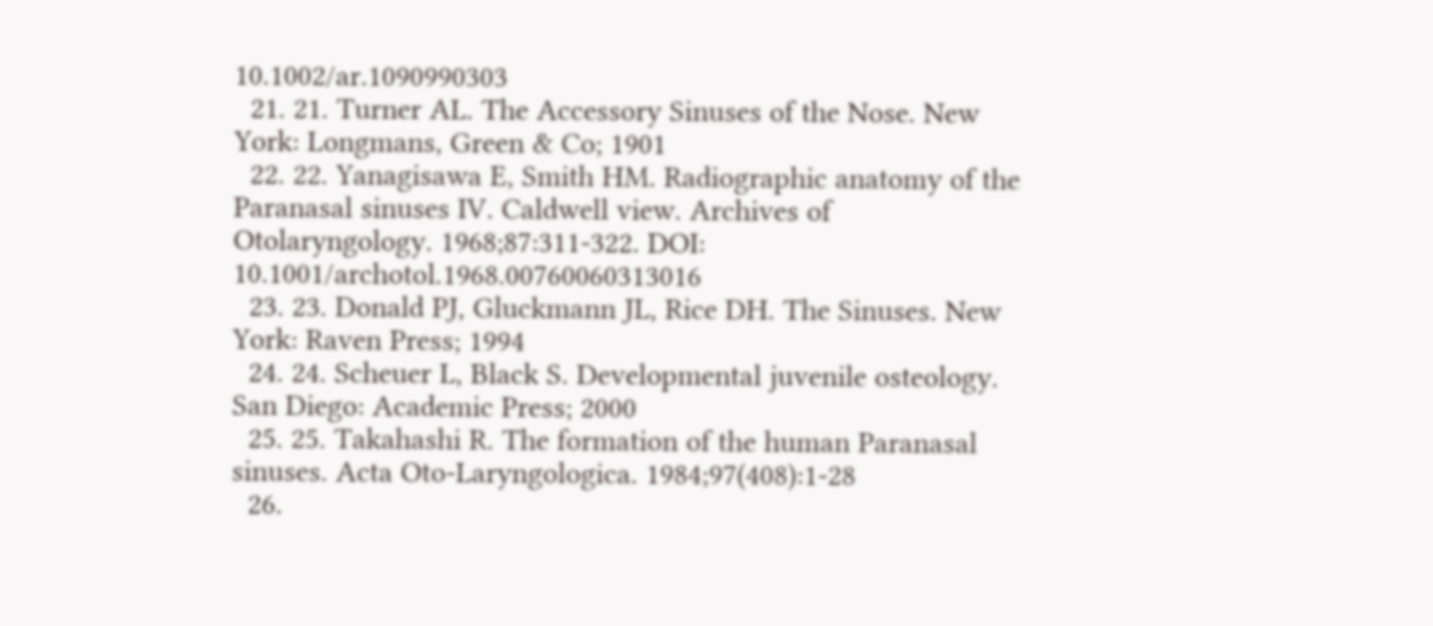10.1002/ar.1090990303
  21. 21. Turner AL. The Accessory Sinuses of the Nose. New York: Longmans, Green & Co; 1901
  22. 22. Yanagisawa E, Smith HM. Radiographic anatomy of the Paranasal sinuses IV. Caldwell view. Archives of Otolaryngology. 1968;87:311-322. DOI: 10.1001/archotol.1968.00760060313016
  23. 23. Donald PJ, Gluckmann JL, Rice DH. The Sinuses. New York: Raven Press; 1994
  24. 24. Scheuer L, Black S. Developmental juvenile osteology. San Diego: Academic Press; 2000
  25. 25. Takahashi R. The formation of the human Paranasal sinuses. Acta Oto-Laryngologica. 1984;97(408):1-28
  26.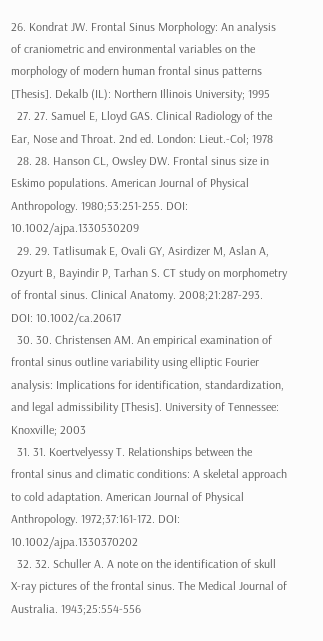26. Kondrat JW. Frontal Sinus Morphology: An analysis of craniometric and environmental variables on the morphology of modern human frontal sinus patterns [Thesis]. Dekalb (IL): Northern Illinois University; 1995
  27. 27. Samuel E, Lloyd GAS. Clinical Radiology of the Ear, Nose and Throat. 2nd ed. London: Lieut.-Col; 1978
  28. 28. Hanson CL, Owsley DW. Frontal sinus size in Eskimo populations. American Journal of Physical Anthropology. 1980;53:251-255. DOI: 10.1002/ajpa.1330530209
  29. 29. Tatlisumak E, Ovali GY, Asirdizer M, Aslan A, Ozyurt B, Bayindir P, Tarhan S. CT study on morphometry of frontal sinus. Clinical Anatomy. 2008;21:287-293. DOI: 10.1002/ca.20617
  30. 30. Christensen AM. An empirical examination of frontal sinus outline variability using elliptic Fourier analysis: Implications for identification, standardization, and legal admissibility [Thesis]. University of Tennessee: Knoxville; 2003
  31. 31. Koertvelyessy T. Relationships between the frontal sinus and climatic conditions: A skeletal approach to cold adaptation. American Journal of Physical Anthropology. 1972;37:161-172. DOI: 10.1002/ajpa.1330370202
  32. 32. Schuller A. A note on the identification of skull X-ray pictures of the frontal sinus. The Medical Journal of Australia. 1943;25:554-556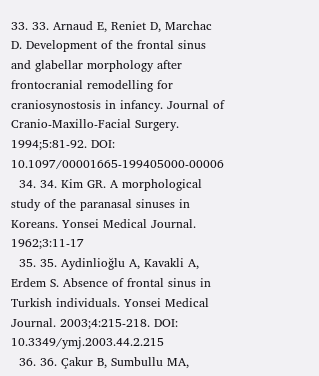33. 33. Arnaud E, Reniet D, Marchac D. Development of the frontal sinus and glabellar morphology after frontocranial remodelling for craniosynostosis in infancy. Journal of Cranio-Maxillo-Facial Surgery. 1994;5:81-92. DOI: 10.1097/00001665-199405000-00006
  34. 34. Kim GR. A morphological study of the paranasal sinuses in Koreans. Yonsei Medical Journal. 1962;3:11-17
  35. 35. Aydinlioğlu A, Kavakli A, Erdem S. Absence of frontal sinus in Turkish individuals. Yonsei Medical Journal. 2003;4:215-218. DOI: 10.3349/ymj.2003.44.2.215
  36. 36. Çakur B, Sumbullu MA,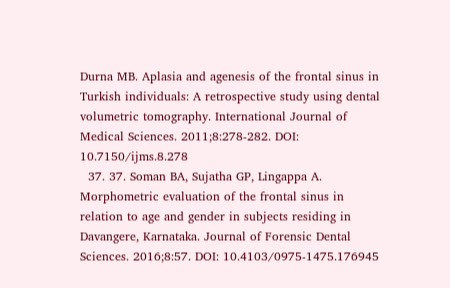Durna MB. Aplasia and agenesis of the frontal sinus in Turkish individuals: A retrospective study using dental volumetric tomography. International Journal of Medical Sciences. 2011;8:278-282. DOI: 10.7150/ijms.8.278
  37. 37. Soman BA, Sujatha GP, Lingappa A. Morphometric evaluation of the frontal sinus in relation to age and gender in subjects residing in Davangere, Karnataka. Journal of Forensic Dental Sciences. 2016;8:57. DOI: 10.4103/0975-1475.176945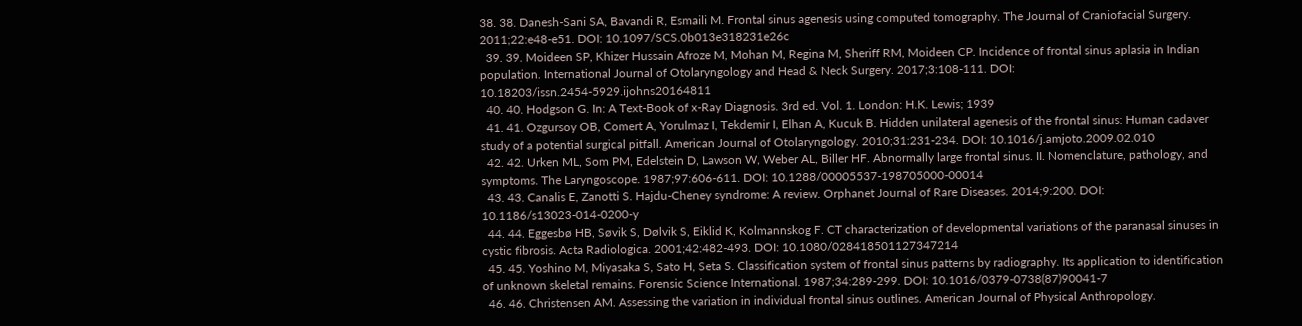38. 38. Danesh-Sani SA, Bavandi R, Esmaili M. Frontal sinus agenesis using computed tomography. The Journal of Craniofacial Surgery. 2011;22:e48-e51. DOI: 10.1097/SCS.0b013e318231e26c
  39. 39. Moideen SP, Khizer Hussain Afroze M, Mohan M, Regina M, Sheriff RM, Moideen CP. Incidence of frontal sinus aplasia in Indian population. International Journal of Otolaryngology and Head & Neck Surgery. 2017;3:108-111. DOI: 10.18203/issn.2454-5929.ijohns20164811
  40. 40. Hodgson G. In: A Text-Book of x-Ray Diagnosis. 3rd ed. Vol. 1. London: H.K. Lewis; 1939
  41. 41. Ozgursoy OB, Comert A, Yorulmaz I, Tekdemir I, Elhan A, Kucuk B. Hidden unilateral agenesis of the frontal sinus: Human cadaver study of a potential surgical pitfall. American Journal of Otolaryngology. 2010;31:231-234. DOI: 10.1016/j.amjoto.2009.02.010
  42. 42. Urken ML, Som PM, Edelstein D, Lawson W, Weber AL, Biller HF. Abnormally large frontal sinus. II. Nomenclature, pathology, and symptoms. The Laryngoscope. 1987;97:606-611. DOI: 10.1288/00005537-198705000-00014
  43. 43. Canalis E, Zanotti S. Hajdu-Cheney syndrome: A review. Orphanet Journal of Rare Diseases. 2014;9:200. DOI: 10.1186/s13023-014-0200-y
  44. 44. Eggesbø HB, Søvik S, Dølvik S, Eiklid K, Kolmannskog F. CT characterization of developmental variations of the paranasal sinuses in cystic fibrosis. Acta Radiologica. 2001;42:482-493. DOI: 10.1080/028418501127347214
  45. 45. Yoshino M, Miyasaka S, Sato H, Seta S. Classification system of frontal sinus patterns by radiography. Its application to identification of unknown skeletal remains. Forensic Science International. 1987;34:289-299. DOI: 10.1016/0379-0738(87)90041-7
  46. 46. Christensen AM. Assessing the variation in individual frontal sinus outlines. American Journal of Physical Anthropology.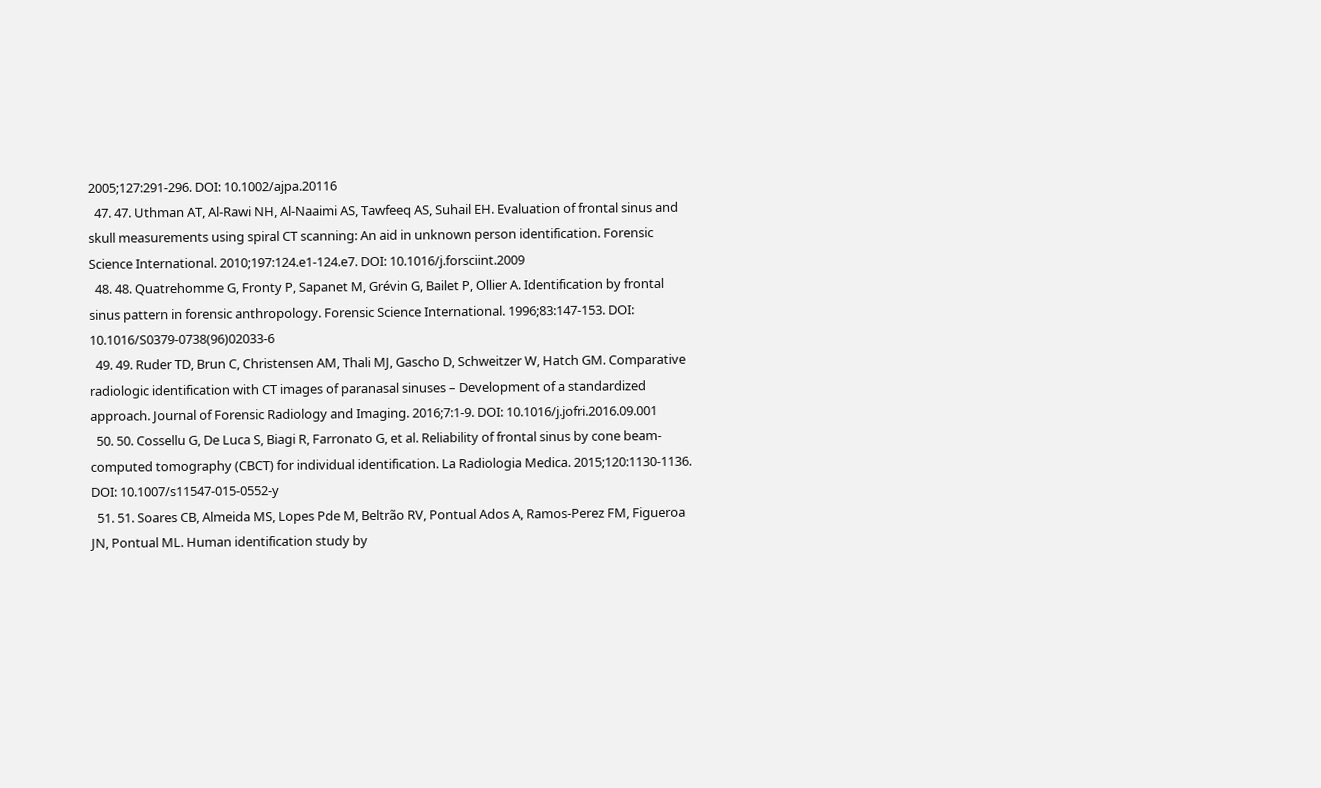2005;127:291-296. DOI: 10.1002/ajpa.20116
  47. 47. Uthman AT, Al-Rawi NH, Al-Naaimi AS, Tawfeeq AS, Suhail EH. Evaluation of frontal sinus and skull measurements using spiral CT scanning: An aid in unknown person identification. Forensic Science International. 2010;197:124.e1-124.e7. DOI: 10.1016/j.forsciint.2009
  48. 48. Quatrehomme G, Fronty P, Sapanet M, Grévin G, Bailet P, Ollier A. Identification by frontal sinus pattern in forensic anthropology. Forensic Science International. 1996;83:147-153. DOI: 10.1016/S0379-0738(96)02033-6
  49. 49. Ruder TD, Brun C, Christensen AM, Thali MJ, Gascho D, Schweitzer W, Hatch GM. Comparative radiologic identification with CT images of paranasal sinuses – Development of a standardized approach. Journal of Forensic Radiology and Imaging. 2016;7:1-9. DOI: 10.1016/j.jofri.2016.09.001
  50. 50. Cossellu G, De Luca S, Biagi R, Farronato G, et al. Reliability of frontal sinus by cone beam-computed tomography (CBCT) for individual identification. La Radiologia Medica. 2015;120:1130-1136. DOI: 10.1007/s11547-015-0552-y
  51. 51. Soares CB, Almeida MS, Lopes Pde M, Beltrão RV, Pontual Ados A, Ramos-Perez FM, Figueroa JN, Pontual ML. Human identification study by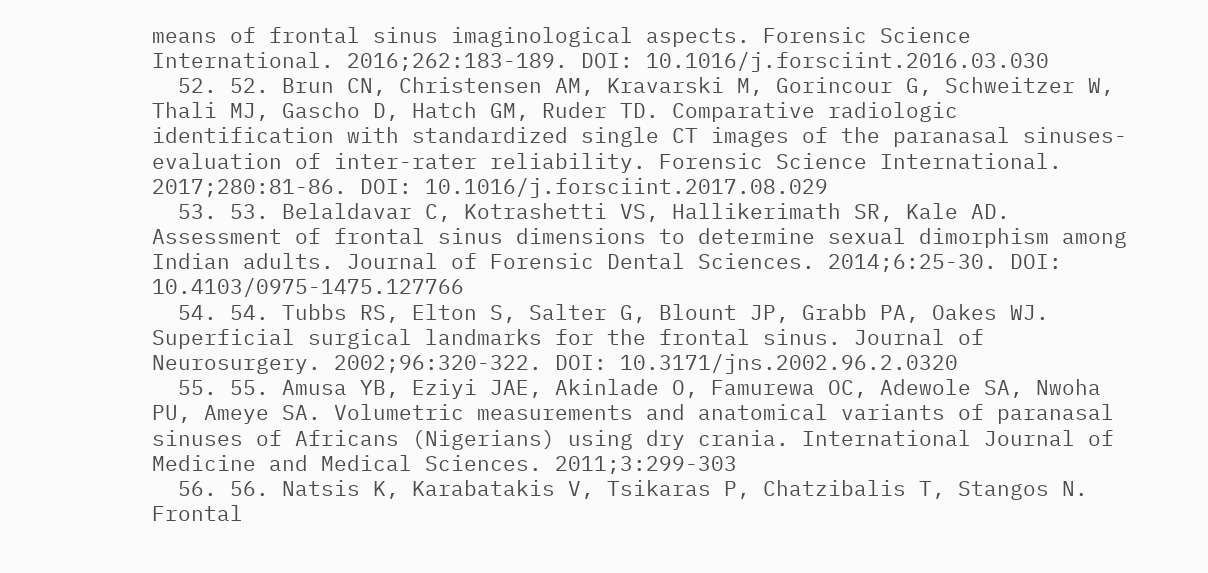means of frontal sinus imaginological aspects. Forensic Science International. 2016;262:183-189. DOI: 10.1016/j.forsciint.2016.03.030
  52. 52. Brun CN, Christensen AM, Kravarski M, Gorincour G, Schweitzer W, Thali MJ, Gascho D, Hatch GM, Ruder TD. Comparative radiologic identification with standardized single CT images of the paranasal sinuses-evaluation of inter-rater reliability. Forensic Science International. 2017;280:81-86. DOI: 10.1016/j.forsciint.2017.08.029
  53. 53. Belaldavar C, Kotrashetti VS, Hallikerimath SR, Kale AD. Assessment of frontal sinus dimensions to determine sexual dimorphism among Indian adults. Journal of Forensic Dental Sciences. 2014;6:25-30. DOI: 10.4103/0975-1475.127766
  54. 54. Tubbs RS, Elton S, Salter G, Blount JP, Grabb PA, Oakes WJ. Superficial surgical landmarks for the frontal sinus. Journal of Neurosurgery. 2002;96:320-322. DOI: 10.3171/jns.2002.96.2.0320
  55. 55. Amusa YB, Eziyi JAE, Akinlade O, Famurewa OC, Adewole SA, Nwoha PU, Ameye SA. Volumetric measurements and anatomical variants of paranasal sinuses of Africans (Nigerians) using dry crania. International Journal of Medicine and Medical Sciences. 2011;3:299-303
  56. 56. Natsis K, Karabatakis V, Tsikaras P, Chatzibalis T, Stangos N. Frontal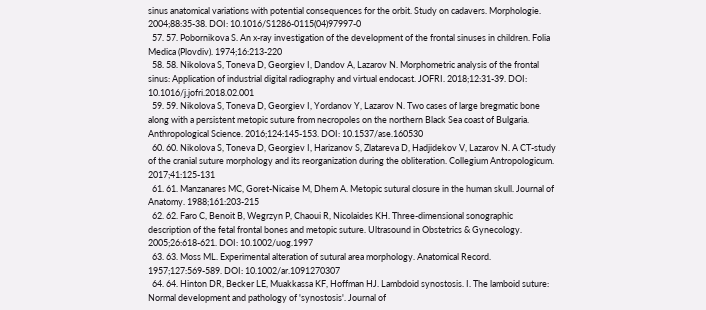sinus anatomical variations with potential consequences for the orbit. Study on cadavers. Morphologie. 2004;88:35-38. DOI: 10.1016/S1286-0115(04)97997-0
  57. 57. Pobornikova S. An x-ray investigation of the development of the frontal sinuses in children. Folia Medica (Plovdiv). 1974;16:213-220
  58. 58. Nikolova S, Toneva D, Georgiev I, Dandov A, Lazarov N. Morphometric analysis of the frontal sinus: Application of industrial digital radiography and virtual endocast. JOFRI. 2018;12:31-39. DOI: 10.1016/j.jofri.2018.02.001
  59. 59. Nikolova S, Toneva D, Georgiev I, Yordanov Y, Lazarov N. Two cases of large bregmatic bone along with a persistent metopic suture from necropoles on the northern Black Sea coast of Bulgaria. Anthropological Science. 2016;124:145-153. DOI: 10.1537/ase.160530
  60. 60. Nikolova S, Toneva D, Georgiev I, Harizanov S, Zlatareva D, Hadjidekov V, Lazarov N. A CT-study of the cranial suture morphology and its reorganization during the obliteration. Collegium Antropologicum. 2017;41:125-131
  61. 61. Manzanares MC, Goret-Nicaise M, Dhem A. Metopic sutural closure in the human skull. Journal of Anatomy. 1988;161:203-215
  62. 62. Faro C, Benoit B, Wegrzyn P, Chaoui R, Nicolaides KH. Three-dimensional sonographic description of the fetal frontal bones and metopic suture. Ultrasound in Obstetrics & Gynecology. 2005;26:618-621. DOI: 10.1002/uog.1997
  63. 63. Moss ML. Experimental alteration of sutural area morphology. Anatomical Record. 1957;127:569-589. DOI: 10.1002/ar.1091270307
  64. 64. Hinton DR, Becker LE, Muakkassa KF, Hoffman HJ. Lambdoid synostosis. I. The lamboid suture: Normal development and pathology of 'synostosis'. Journal of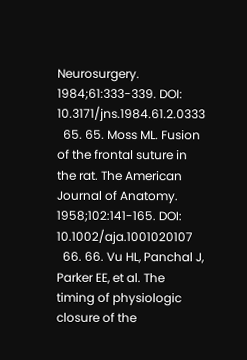Neurosurgery. 1984;61:333-339. DOI: 10.3171/jns.1984.61.2.0333
  65. 65. Moss ML. Fusion of the frontal suture in the rat. The American Journal of Anatomy. 1958;102:141-165. DOI: 10.1002/aja.1001020107
  66. 66. Vu HL, Panchal J, Parker EE, et al. The timing of physiologic closure of the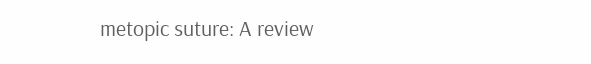metopic suture: A review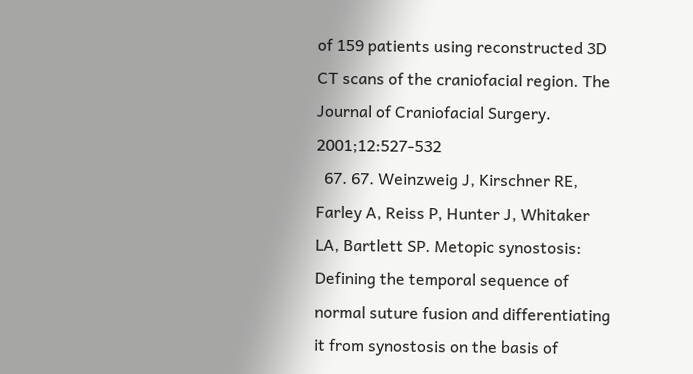of 159 patients using reconstructed 3D CT scans of the craniofacial region. The Journal of Craniofacial Surgery. 2001;12:527-532
  67. 67. Weinzweig J, Kirschner RE, Farley A, Reiss P, Hunter J, Whitaker LA, Bartlett SP. Metopic synostosis: Defining the temporal sequence of normal suture fusion and differentiating it from synostosis on the basis of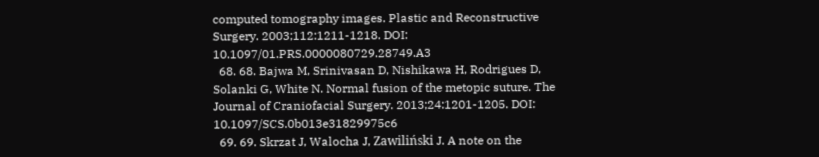computed tomography images. Plastic and Reconstructive Surgery. 2003;112:1211-1218. DOI: 10.1097/01.PRS.0000080729.28749.A3
  68. 68. Bajwa M, Srinivasan D, Nishikawa H, Rodrigues D, Solanki G, White N. Normal fusion of the metopic suture. The Journal of Craniofacial Surgery. 2013;24:1201-1205. DOI: 10.1097/SCS.0b013e31829975c6
  69. 69. Skrzat J, Walocha J, Zawiliński J. A note on the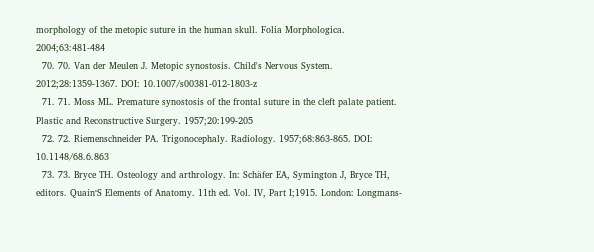morphology of the metopic suture in the human skull. Folia Morphologica. 2004;63:481-484
  70. 70. Van der Meulen J. Metopic synostosis. Child's Nervous System. 2012;28:1359-1367. DOI: 10.1007/s00381-012-1803-z
  71. 71. Moss ML. Premature synostosis of the frontal suture in the cleft palate patient. Plastic and Reconstructive Surgery. 1957;20:199-205
  72. 72. Riemenschneider PA. Trigonocephaly. Radiology. 1957;68:863-865. DOI: 10.1148/68.6.863
  73. 73. Bryce TH. Osteology and arthrology. In: Schäfer EA, Symington J, Bryce TH, editors. Quain‘S Elements of Anatomy. 11th ed. Vol. IV, Part I;1915. London: Longmans-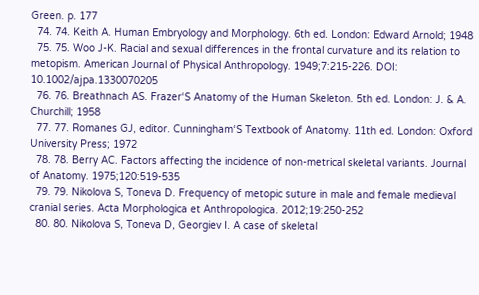Green. p. 177
  74. 74. Keith A. Human Embryology and Morphology. 6th ed. London: Edward Arnold; 1948
  75. 75. Woo J-K. Racial and sexual differences in the frontal curvature and its relation to metopism. American Journal of Physical Anthropology. 1949;7:215-226. DOI: 10.1002/ajpa.1330070205
  76. 76. Breathnach AS. Frazer‘S Anatomy of the Human Skeleton. 5th ed. London: J. & A. Churchill; 1958
  77. 77. Romanes GJ, editor. Cunningham‘S Textbook of Anatomy. 11th ed. London: Oxford University Press; 1972
  78. 78. Berry AC. Factors affecting the incidence of non-metrical skeletal variants. Journal of Anatomy. 1975;120:519-535
  79. 79. Nikolova S, Toneva D. Frequency of metopic suture in male and female medieval cranial series. Acta Morphologica et Anthropologica. 2012;19:250-252
  80. 80. Nikolova S, Toneva D, Georgiev I. A case of skeletal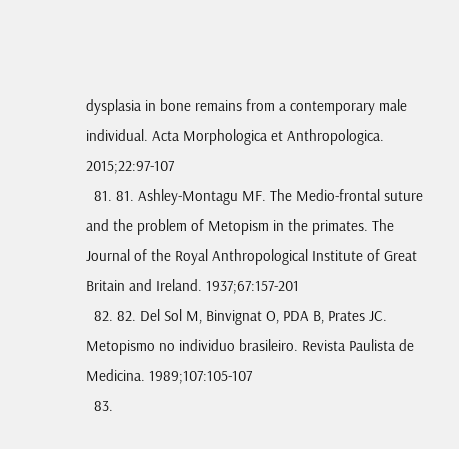dysplasia in bone remains from a contemporary male individual. Acta Morphologica et Anthropologica. 2015;22:97-107
  81. 81. Ashley-Montagu MF. The Medio-frontal suture and the problem of Metopism in the primates. The Journal of the Royal Anthropological Institute of Great Britain and Ireland. 1937;67:157-201
  82. 82. Del Sol M, Binvignat O, PDA B, Prates JC. Metopismo no individuo brasileiro. Revista Paulista de Medicina. 1989;107:105-107
  83.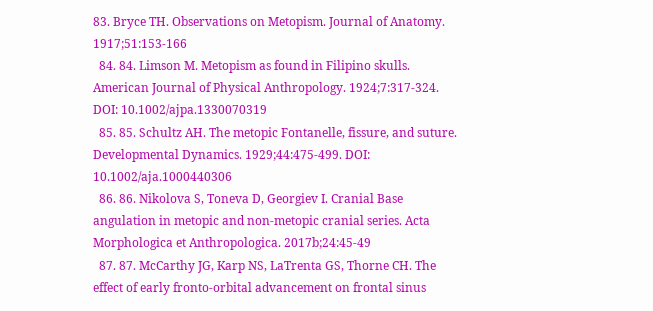83. Bryce TH. Observations on Metopism. Journal of Anatomy. 1917;51:153-166
  84. 84. Limson M. Metopism as found in Filipino skulls. American Journal of Physical Anthropology. 1924;7:317-324. DOI: 10.1002/ajpa.1330070319
  85. 85. Schultz AH. The metopic Fontanelle, fissure, and suture. Developmental Dynamics. 1929;44:475-499. DOI: 10.1002/aja.1000440306
  86. 86. Nikolova S, Toneva D, Georgiev I. Cranial Base angulation in metopic and non-metopic cranial series. Acta Morphologica et Anthropologica. 2017b;24:45-49
  87. 87. McCarthy JG, Karp NS, LaTrenta GS, Thorne CH. The effect of early fronto-orbital advancement on frontal sinus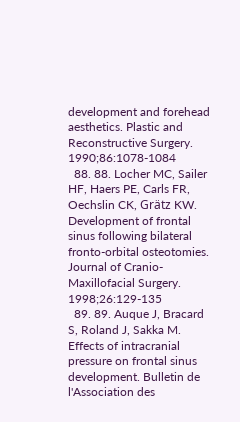development and forehead aesthetics. Plastic and Reconstructive Surgery. 1990;86:1078-1084
  88. 88. Locher MC, Sailer HF, Haers PE, Carls FR, Oechslin CK, Grätz KW. Development of frontal sinus following bilateral fronto-orbital osteotomies. Journal of Cranio-Maxillofacial Surgery. 1998;26:129-135
  89. 89. Auque J, Bracard S, Roland J, Sakka M. Effects of intracranial pressure on frontal sinus development. Bulletin de l'Association des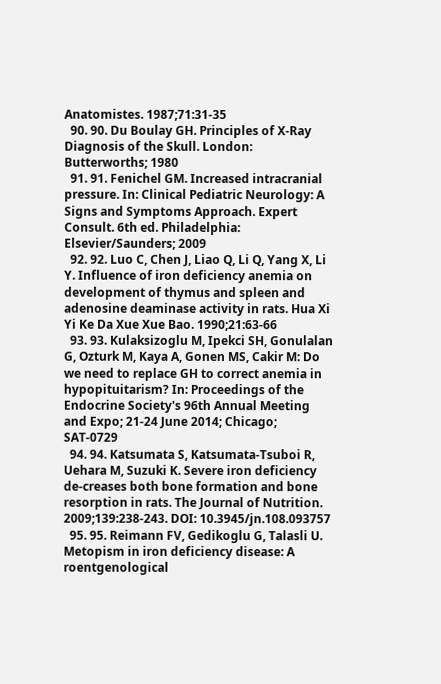Anatomistes. 1987;71:31-35
  90. 90. Du Boulay GH. Principles of X-Ray Diagnosis of the Skull. London: Butterworths; 1980
  91. 91. Fenichel GM. Increased intracranial pressure. In: Clinical Pediatric Neurology: A Signs and Symptoms Approach. Expert Consult. 6th ed. Philadelphia: Elsevier/Saunders; 2009
  92. 92. Luo C, Chen J, Liao Q, Li Q, Yang X, Li Y. Influence of iron deficiency anemia on development of thymus and spleen and adenosine deaminase activity in rats. Hua Xi Yi Ke Da Xue Xue Bao. 1990;21:63-66
  93. 93. Kulaksizoglu M, Ipekci SH, Gonulalan G, Ozturk M, Kaya A, Gonen MS, Cakir M: Do we need to replace GH to correct anemia in hypopituitarism? In: Proceedings of the Endocrine Society's 96th Annual Meeting and Expo; 21-24 June 2014; Chicago; SAT-0729
  94. 94. Katsumata S, Katsumata-Tsuboi R, Uehara M, Suzuki K. Severe iron deficiency de-creases both bone formation and bone resorption in rats. The Journal of Nutrition. 2009;139:238-243. DOI: 10.3945/jn.108.093757
  95. 95. Reimann FV, Gedikoglu G, Talasli U. Metopism in iron deficiency disease: A roentgenological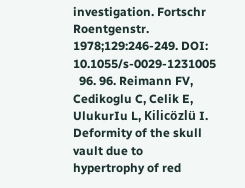investigation. Fortschr Roentgenstr. 1978;129:246-249. DOI: 10.1055/s-0029-1231005
  96. 96. Reimann FV, Cedikoglu C, Celik E, UlukurIu L, Kilicözlü I. Deformity of the skull vault due to hypertrophy of red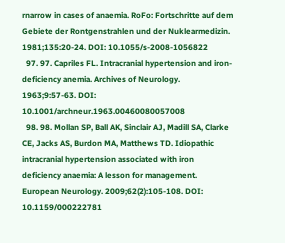rnarrow in cases of anaemia. RoFo: Fortschritte auf dem Gebiete der Rontgenstrahlen und der Nuklearmedizin. 1981;135:20-24. DOI: 10.1055/s-2008-1056822
  97. 97. Capriles FL. Intracranial hypertension and iron-deficiency anemia. Archives of Neurology. 1963;9:57-63. DOI: 10.1001/archneur.1963.00460080057008
  98. 98. Mollan SP, Ball AK, Sinclair AJ, Madill SA, Clarke CE, Jacks AS, Burdon MA, Matthews TD. Idiopathic intracranial hypertension associated with iron deficiency anaemia: A lesson for management. European Neurology. 2009;62(2):105-108. DOI: 10.1159/000222781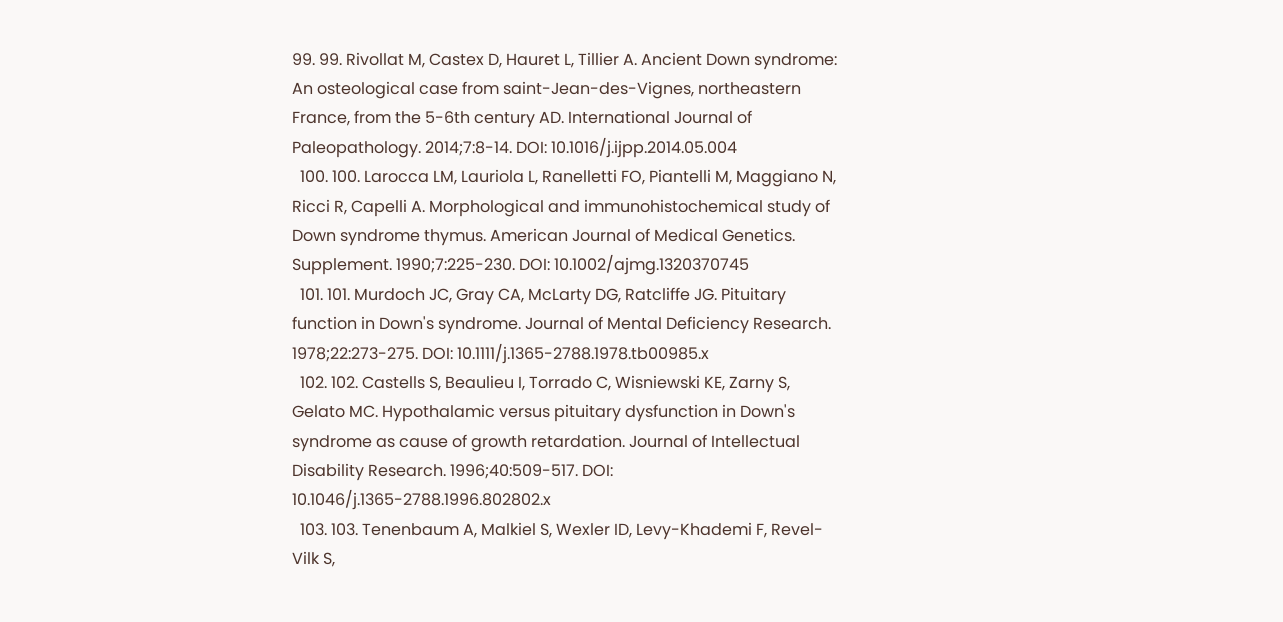99. 99. Rivollat M, Castex D, Hauret L, Tillier A. Ancient Down syndrome: An osteological case from saint-Jean-des-Vignes, northeastern France, from the 5-6th century AD. International Journal of Paleopathology. 2014;7:8-14. DOI: 10.1016/j.ijpp.2014.05.004
  100. 100. Larocca LM, Lauriola L, Ranelletti FO, Piantelli M, Maggiano N, Ricci R, Capelli A. Morphological and immunohistochemical study of Down syndrome thymus. American Journal of Medical Genetics. Supplement. 1990;7:225-230. DOI: 10.1002/ajmg.1320370745
  101. 101. Murdoch JC, Gray CA, McLarty DG, Ratcliffe JG. Pituitary function in Down's syndrome. Journal of Mental Deficiency Research. 1978;22:273-275. DOI: 10.1111/j.1365-2788.1978.tb00985.x
  102. 102. Castells S, Beaulieu I, Torrado C, Wisniewski KE, Zarny S, Gelato MC. Hypothalamic versus pituitary dysfunction in Down's syndrome as cause of growth retardation. Journal of Intellectual Disability Research. 1996;40:509-517. DOI: 10.1046/j.1365-2788.1996.802802.x
  103. 103. Tenenbaum A, Malkiel S, Wexler ID, Levy-Khademi F, Revel-Vilk S,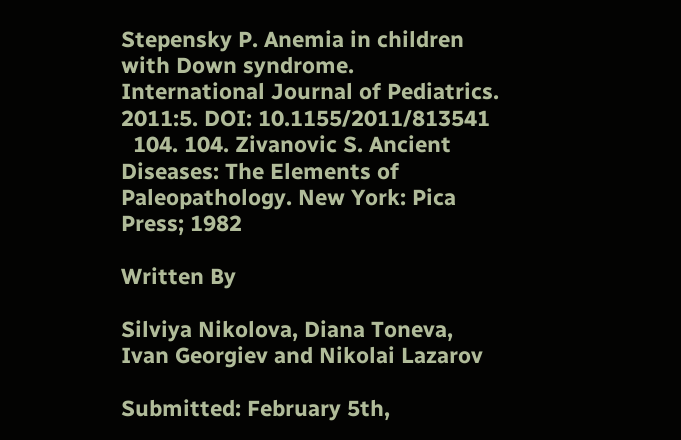Stepensky P. Anemia in children with Down syndrome. International Journal of Pediatrics. 2011:5. DOI: 10.1155/2011/813541
  104. 104. Zivanovic S. Ancient Diseases: The Elements of Paleopathology. New York: Pica Press; 1982

Written By

Silviya Nikolova, Diana Toneva, Ivan Georgiev and Nikolai Lazarov

Submitted: February 5th,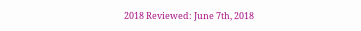2018 Reviewed: June 7th, 2018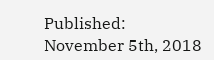Published: November 5th, 2018